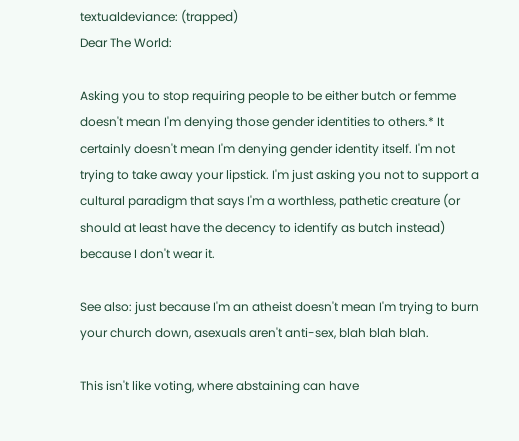textualdeviance: (trapped)
Dear The World:

Asking you to stop requiring people to be either butch or femme doesn't mean I'm denying those gender identities to others.* It certainly doesn't mean I'm denying gender identity itself. I'm not trying to take away your lipstick. I'm just asking you not to support a cultural paradigm that says I'm a worthless, pathetic creature (or should at least have the decency to identify as butch instead) because I don't wear it.

See also: just because I'm an atheist doesn't mean I'm trying to burn your church down, asexuals aren't anti-sex, blah blah blah.

This isn't like voting, where abstaining can have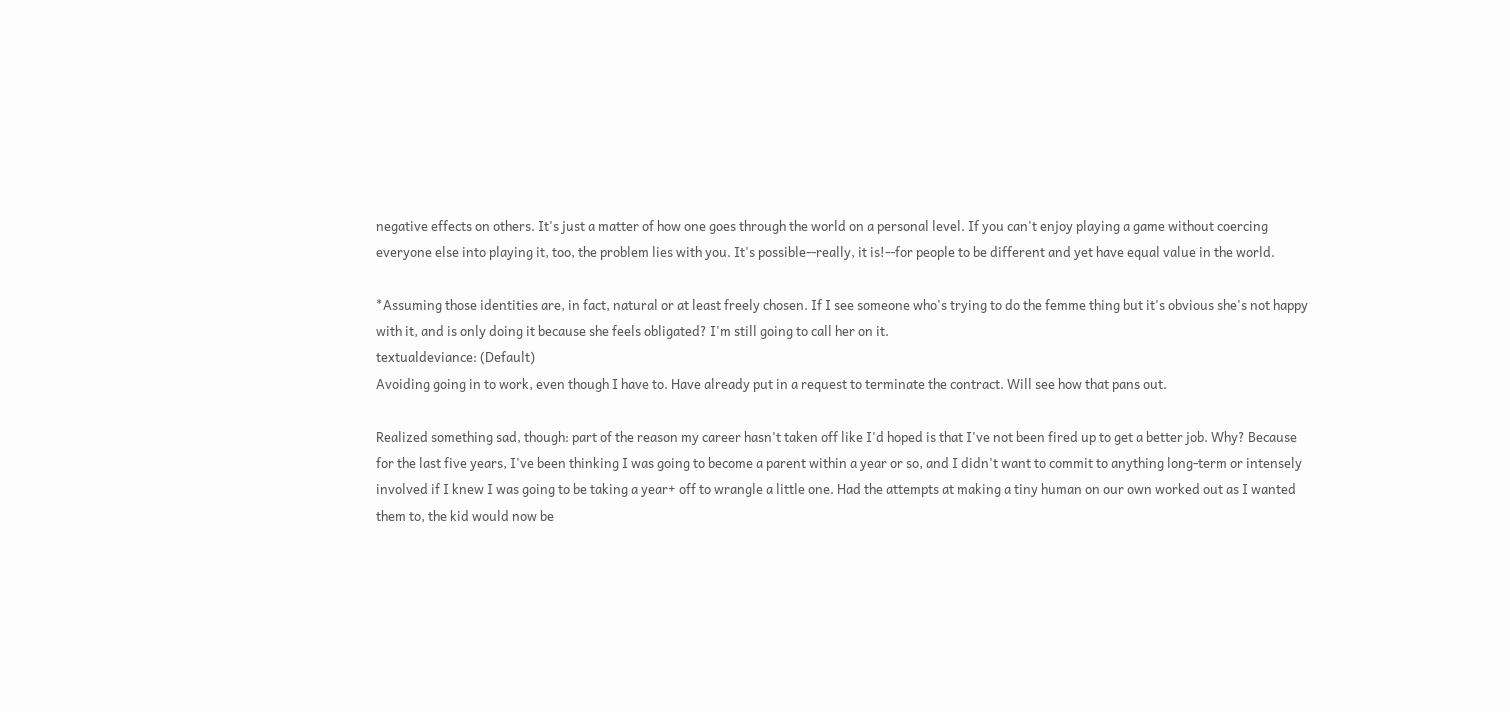negative effects on others. It's just a matter of how one goes through the world on a personal level. If you can't enjoy playing a game without coercing everyone else into playing it, too, the problem lies with you. It's possible--really, it is!--for people to be different and yet have equal value in the world.

*Assuming those identities are, in fact, natural or at least freely chosen. If I see someone who's trying to do the femme thing but it's obvious she's not happy with it, and is only doing it because she feels obligated? I'm still going to call her on it.
textualdeviance: (Default)
Avoiding going in to work, even though I have to. Have already put in a request to terminate the contract. Will see how that pans out.

Realized something sad, though: part of the reason my career hasn't taken off like I'd hoped is that I've not been fired up to get a better job. Why? Because for the last five years, I've been thinking I was going to become a parent within a year or so, and I didn't want to commit to anything long-term or intensely involved if I knew I was going to be taking a year+ off to wrangle a little one. Had the attempts at making a tiny human on our own worked out as I wanted them to, the kid would now be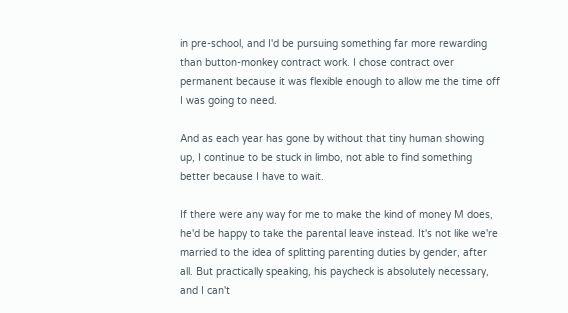in pre-school, and I'd be pursuing something far more rewarding than button-monkey contract work. I chose contract over permanent because it was flexible enough to allow me the time off I was going to need.

And as each year has gone by without that tiny human showing up, I continue to be stuck in limbo, not able to find something better because I have to wait.

If there were any way for me to make the kind of money M does, he'd be happy to take the parental leave instead. It's not like we're married to the idea of splitting parenting duties by gender, after all. But practically speaking, his paycheck is absolutely necessary, and I can't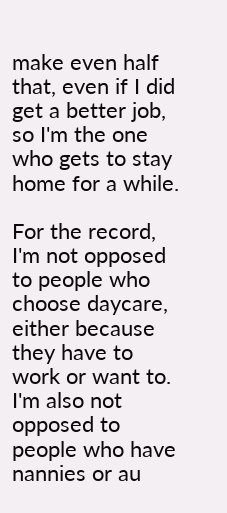make even half that, even if I did get a better job, so I'm the one who gets to stay home for a while.

For the record, I'm not opposed to people who choose daycare, either because they have to work or want to. I'm also not opposed to people who have nannies or au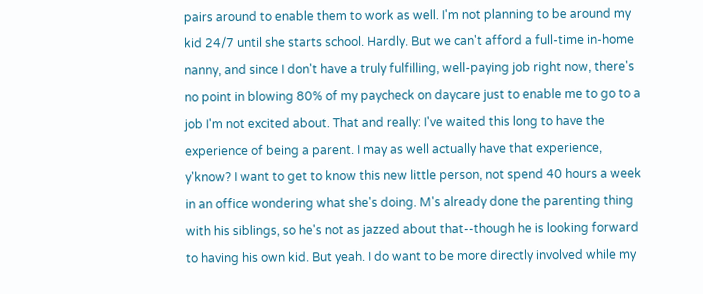pairs around to enable them to work as well. I'm not planning to be around my kid 24/7 until she starts school. Hardly. But we can't afford a full-time in-home nanny, and since I don't have a truly fulfilling, well-paying job right now, there's no point in blowing 80% of my paycheck on daycare just to enable me to go to a job I'm not excited about. That and really: I've waited this long to have the experience of being a parent. I may as well actually have that experience, y'know? I want to get to know this new little person, not spend 40 hours a week in an office wondering what she's doing. M's already done the parenting thing with his siblings, so he's not as jazzed about that--though he is looking forward to having his own kid. But yeah. I do want to be more directly involved while my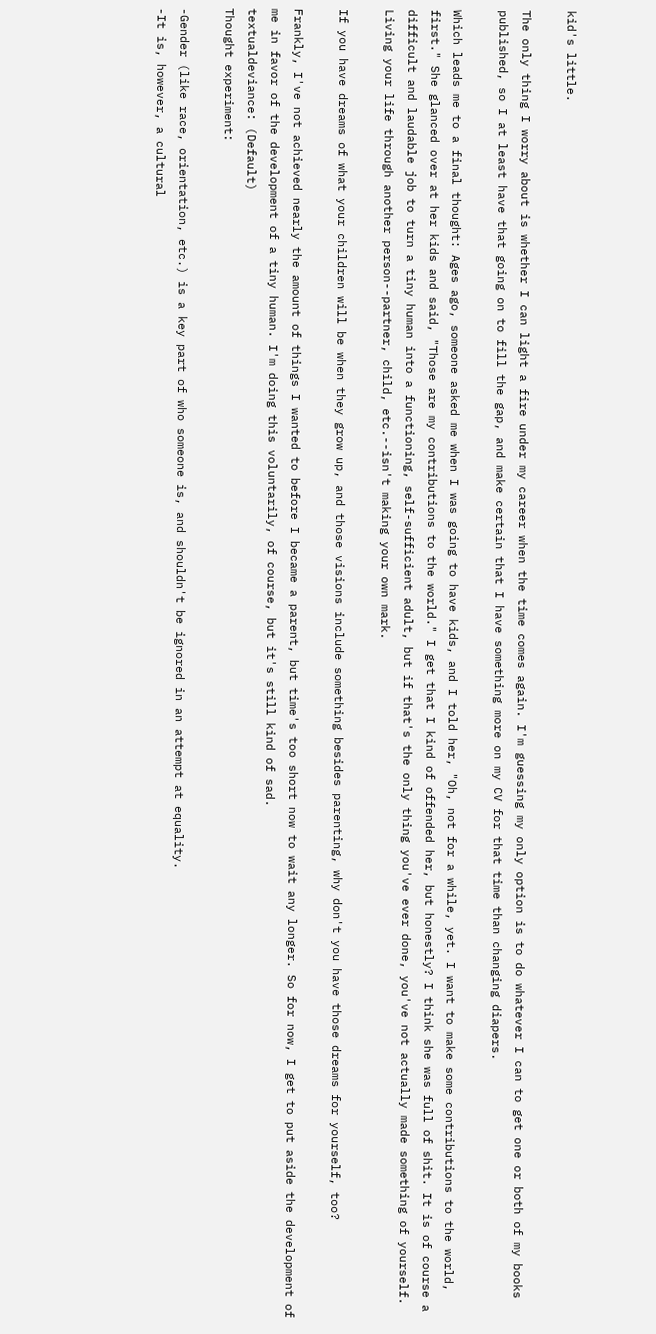kid's little.

The only thing I worry about is whether I can light a fire under my career when the time comes again. I'm guessing my only option is to do whatever I can to get one or both of my books published, so I at least have that going on to fill the gap, and make certain that I have something more on my CV for that time than changing diapers.

Which leads me to a final thought: Ages ago, someone asked me when I was going to have kids, and I told her, "Oh, not for a while, yet. I want to make some contributions to the world, first." She glanced over at her kids and said, "Those are my contributions to the world." I get that I kind of offended her, but honestly? I think she was full of shit. It is of course a difficult and laudable job to turn a tiny human into a functioning, self-sufficient adult, but if that's the only thing you've ever done, you've not actually made something of yourself. Living your life through another person--partner, child, etc.--isn't making your own mark.

If you have dreams of what your children will be when they grow up, and those visions include something besides parenting, why don't you have those dreams for yourself, too?

Frankly, I've not achieved nearly the amount of things I wanted to before I became a parent, but time's too short now to wait any longer. So for now, I get to put aside the development of me in favor of the development of a tiny human. I'm doing this voluntarily, of course, but it's still kind of sad.
textualdeviance: (Default)
Thought experiment:

-Gender (like race, orientation, etc.) is a key part of who someone is, and shouldn't be ignored in an attempt at equality.
-It is, however, a cultural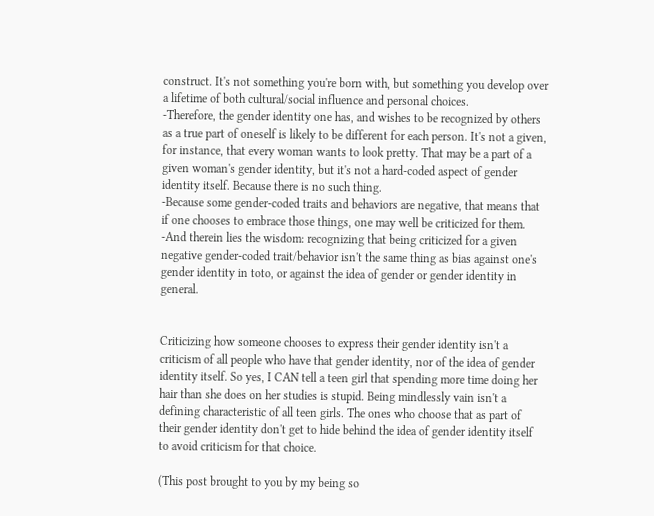construct. It's not something you're born with, but something you develop over a lifetime of both cultural/social influence and personal choices.
-Therefore, the gender identity one has, and wishes to be recognized by others as a true part of oneself is likely to be different for each person. It's not a given, for instance, that every woman wants to look pretty. That may be a part of a given woman's gender identity, but it's not a hard-coded aspect of gender identity itself. Because there is no such thing.
-Because some gender-coded traits and behaviors are negative, that means that if one chooses to embrace those things, one may well be criticized for them.
-And therein lies the wisdom: recognizing that being criticized for a given negative gender-coded trait/behavior isn't the same thing as bias against one's gender identity in toto, or against the idea of gender or gender identity in general.


Criticizing how someone chooses to express their gender identity isn't a criticism of all people who have that gender identity, nor of the idea of gender identity itself. So yes, I CAN tell a teen girl that spending more time doing her hair than she does on her studies is stupid. Being mindlessly vain isn't a defining characteristic of all teen girls. The ones who choose that as part of their gender identity don't get to hide behind the idea of gender identity itself to avoid criticism for that choice.

(This post brought to you by my being so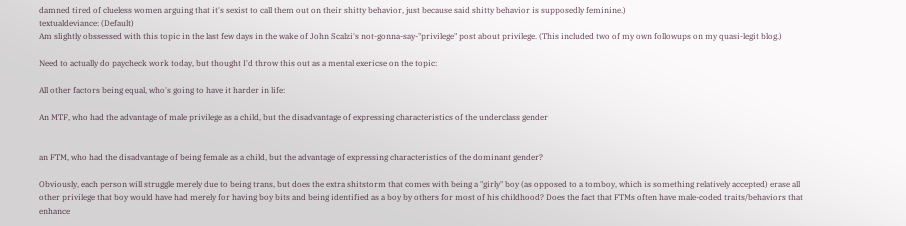damned tired of clueless women arguing that it's sexist to call them out on their shitty behavior, just because said shitty behavior is supposedly feminine.)
textualdeviance: (Default)
Am slightly obssessed with this topic in the last few days in the wake of John Scalzi's not-gonna-say-"privilege" post about privilege. (This included two of my own followups on my quasi-legit blog.)

Need to actually do paycheck work today, but thought I'd throw this out as a mental exericse on the topic:

All other factors being equal, who's going to have it harder in life:

An MTF, who had the advantage of male privilege as a child, but the disadvantage of expressing characteristics of the underclass gender


an FTM, who had the disadvantage of being female as a child, but the advantage of expressing characteristics of the dominant gender?

Obviously, each person will struggle merely due to being trans, but does the extra shitstorm that comes with being a "girly" boy (as opposed to a tomboy, which is something relatively accepted) erase all other privilege that boy would have had merely for having boy bits and being identified as a boy by others for most of his childhood? Does the fact that FTMs often have male-coded traits/behaviors that enhance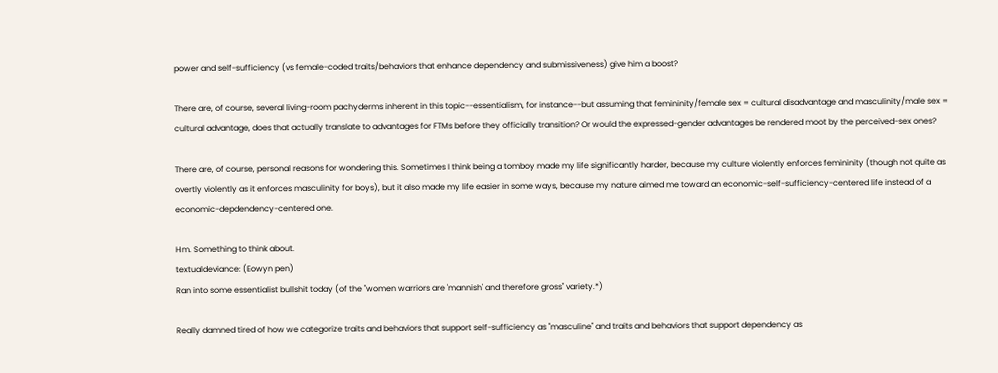power and self-sufficiency (vs female-coded traits/behaviors that enhance dependency and submissiveness) give him a boost?

There are, of course, several living-room pachyderms inherent in this topic--essentialism, for instance--but assuming that femininity/female sex = cultural disadvantage and masculinity/male sex = cultural advantage, does that actually translate to advantages for FTMs before they officially transition? Or would the expressed-gender advantages be rendered moot by the perceived-sex ones?

There are, of course, personal reasons for wondering this. Sometimes I think being a tomboy made my life significantly harder, because my culture violently enforces femininity (though not quite as overtly violently as it enforces masculinity for boys), but it also made my life easier in some ways, because my nature aimed me toward an economic-self-sufficiency-centered life instead of a economic-depdendency-centered one.

Hm. Something to think about.
textualdeviance: (Eowyn pen)
Ran into some essentialist bullshit today (of the "women warriors are 'mannish' and therefore gross" variety.*)

Really damned tired of how we categorize traits and behaviors that support self-sufficiency as "masculine" and traits and behaviors that support dependency as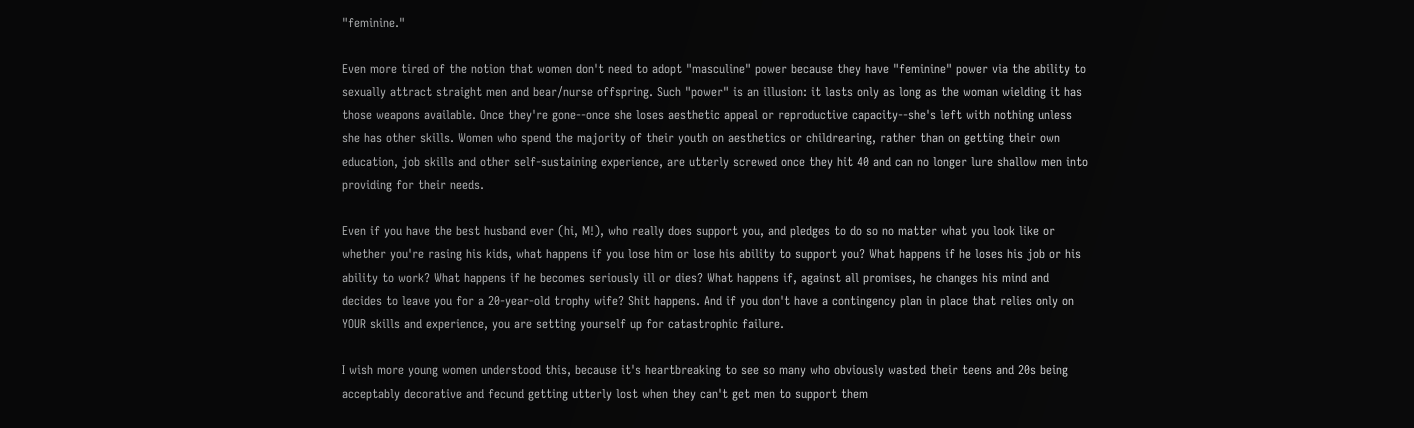"feminine."

Even more tired of the notion that women don't need to adopt "masculine" power because they have "feminine" power via the ability to sexually attract straight men and bear/nurse offspring. Such "power" is an illusion: it lasts only as long as the woman wielding it has those weapons available. Once they're gone--once she loses aesthetic appeal or reproductive capacity--she's left with nothing unless she has other skills. Women who spend the majority of their youth on aesthetics or childrearing, rather than on getting their own education, job skills and other self-sustaining experience, are utterly screwed once they hit 40 and can no longer lure shallow men into providing for their needs.

Even if you have the best husband ever (hi, M!), who really does support you, and pledges to do so no matter what you look like or whether you're rasing his kids, what happens if you lose him or lose his ability to support you? What happens if he loses his job or his ability to work? What happens if he becomes seriously ill or dies? What happens if, against all promises, he changes his mind and decides to leave you for a 20-year-old trophy wife? Shit happens. And if you don't have a contingency plan in place that relies only on YOUR skills and experience, you are setting yourself up for catastrophic failure.

I wish more young women understood this, because it's heartbreaking to see so many who obviously wasted their teens and 20s being acceptably decorative and fecund getting utterly lost when they can't get men to support them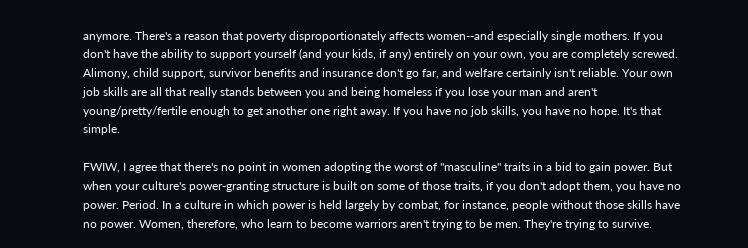anymore. There's a reason that poverty disproportionately affects women--and especially single mothers. If you don't have the ability to support yourself (and your kids, if any) entirely on your own, you are completely screwed. Alimony, child support, survivor benefits and insurance don't go far, and welfare certainly isn't reliable. Your own job skills are all that really stands between you and being homeless if you lose your man and aren't young/pretty/fertile enough to get another one right away. If you have no job skills, you have no hope. It's that simple.

FWIW, I agree that there's no point in women adopting the worst of "masculine" traits in a bid to gain power. But when your culture's power-granting structure is built on some of those traits, if you don't adopt them, you have no power. Period. In a culture in which power is held largely by combat, for instance, people without those skills have no power. Women, therefore, who learn to become warriors aren't trying to be men. They're trying to survive.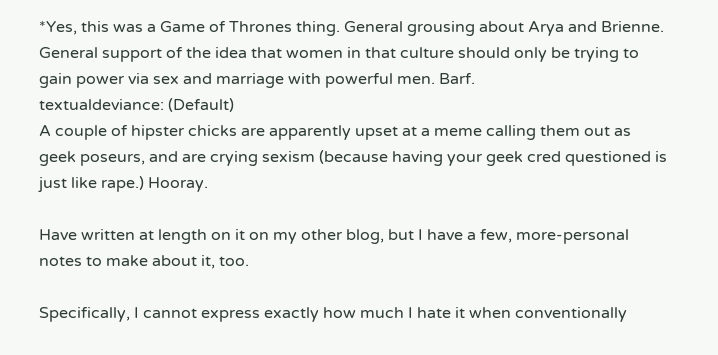*Yes, this was a Game of Thrones thing. General grousing about Arya and Brienne. General support of the idea that women in that culture should only be trying to gain power via sex and marriage with powerful men. Barf.
textualdeviance: (Default)
A couple of hipster chicks are apparently upset at a meme calling them out as geek poseurs, and are crying sexism (because having your geek cred questioned is just like rape.) Hooray.

Have written at length on it on my other blog, but I have a few, more-personal notes to make about it, too.

Specifically, I cannot express exactly how much I hate it when conventionally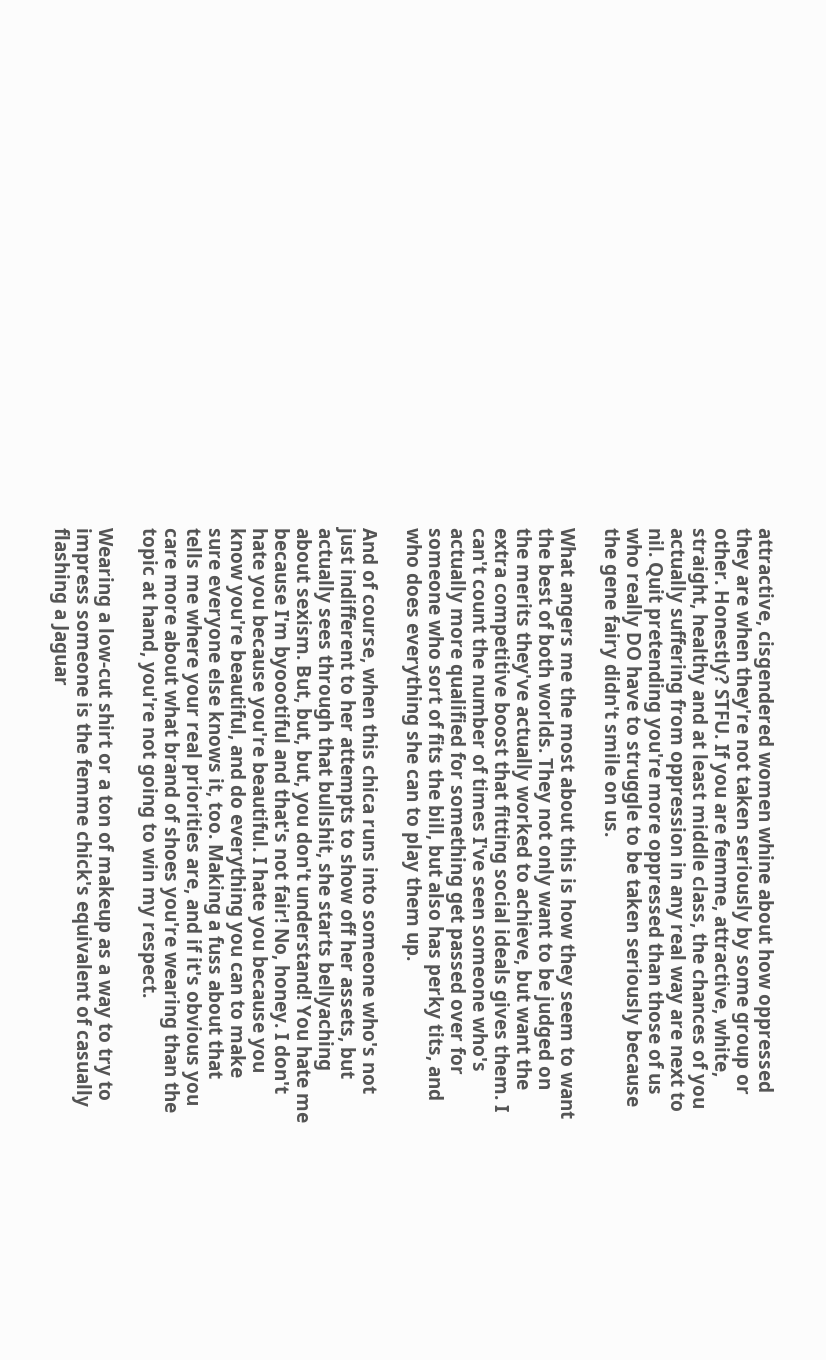attractive, cisgendered women whine about how oppressed they are when they're not taken seriously by some group or other. Honestly? STFU. If you are femme, attractive, white, straight, healthy and at least middle class, the chances of you actually suffering from oppression in any real way are next to nil. Quit pretending you're more oppressed than those of us who really DO have to struggle to be taken seriously because the gene fairy didn't smile on us.

What angers me the most about this is how they seem to want the best of both worlds. They not only want to be judged on the merits they've actually worked to achieve, but want the extra competitive boost that fitting social ideals gives them. I can't count the number of times I've seen someone who's actually more qualified for something get passed over for someone who sort of fits the bill, but also has perky tits, and who does everything she can to play them up.

And of course, when this chica runs into someone who's not just indifferent to her attempts to show off her assets, but actually sees through that bullshit, she starts bellyaching about sexism. But, but, but, you don't understand! You hate me because I'm byoootiful and that's not fair! No, honey. I don't hate you because you're beautiful. I hate you because you know you're beautiful, and do everything you can to make sure everyone else knows it, too. Making a fuss about that tells me where your real priorities are, and if it's obvious you care more about what brand of shoes you're wearing than the topic at hand, you're not going to win my respect.

Wearing a low-cut shirt or a ton of makeup as a way to try to impress someone is the femme chick's equivalent of casually flashing a Jaguar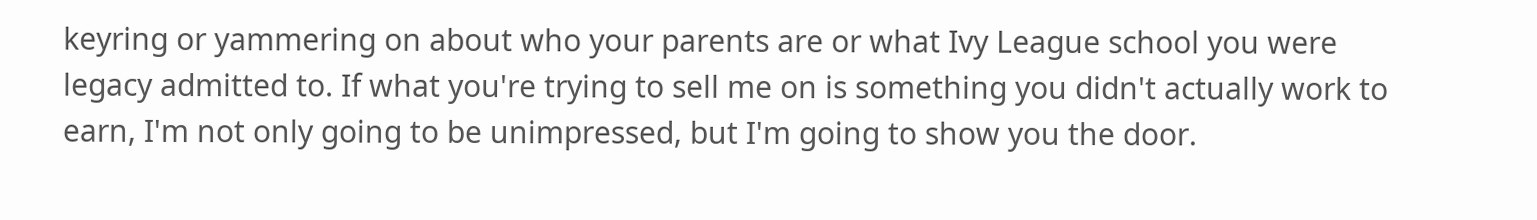keyring or yammering on about who your parents are or what Ivy League school you were legacy admitted to. If what you're trying to sell me on is something you didn't actually work to earn, I'm not only going to be unimpressed, but I'm going to show you the door.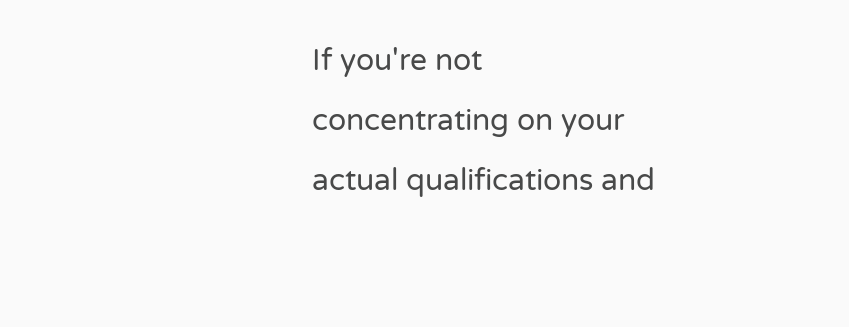If you're not concentrating on your actual qualifications and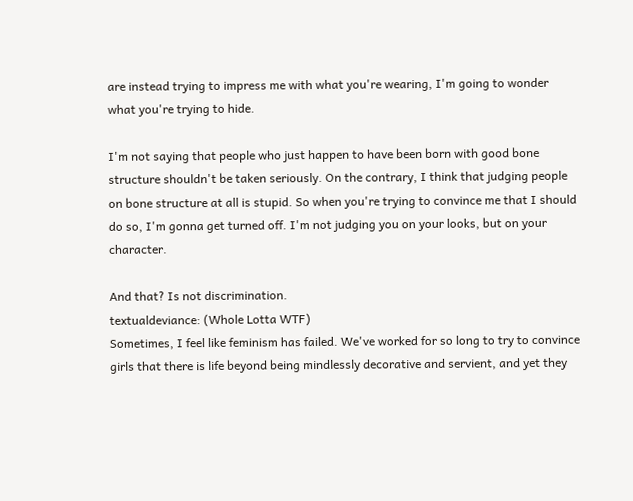are instead trying to impress me with what you're wearing, I'm going to wonder what you're trying to hide.

I'm not saying that people who just happen to have been born with good bone structure shouldn't be taken seriously. On the contrary, I think that judging people on bone structure at all is stupid. So when you're trying to convince me that I should do so, I'm gonna get turned off. I'm not judging you on your looks, but on your character.

And that? Is not discrimination.
textualdeviance: (Whole Lotta WTF)
Sometimes, I feel like feminism has failed. We've worked for so long to try to convince girls that there is life beyond being mindlessly decorative and servient, and yet they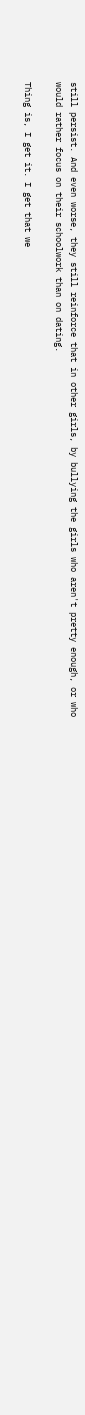still persist. And even worse, they still reinforce that in other girls, by bullying the girls who aren't pretty enough, or who would rather focus on their schoolwork than on dating.

Thing is, I get it. I get that we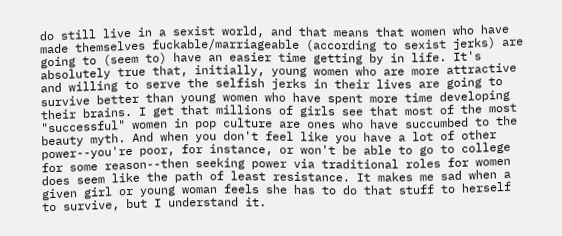do still live in a sexist world, and that means that women who have made themselves fuckable/marriageable (according to sexist jerks) are going to (seem to) have an easier time getting by in life. It's absolutely true that, initially, young women who are more attractive and willing to serve the selfish jerks in their lives are going to survive better than young women who have spent more time developing their brains. I get that millions of girls see that most of the most "successful" women in pop culture are ones who have succumbed to the beauty myth. And when you don't feel like you have a lot of other power--you're poor, for instance, or won't be able to go to college for some reason--then seeking power via traditional roles for women does seem like the path of least resistance. It makes me sad when a given girl or young woman feels she has to do that stuff to herself to survive, but I understand it.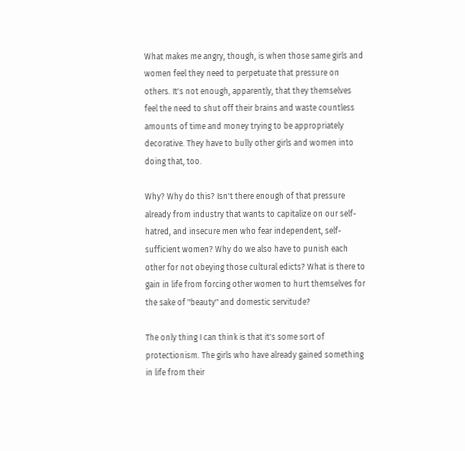What makes me angry, though, is when those same girls and women feel they need to perpetuate that pressure on others. It's not enough, apparently, that they themselves feel the need to shut off their brains and waste countless amounts of time and money trying to be appropriately decorative. They have to bully other girls and women into doing that, too.

Why? Why do this? Isn't there enough of that pressure already from industry that wants to capitalize on our self-hatred, and insecure men who fear independent, self-sufficient women? Why do we also have to punish each other for not obeying those cultural edicts? What is there to gain in life from forcing other women to hurt themselves for the sake of "beauty" and domestic servitude?

The only thing I can think is that it's some sort of protectionism. The girls who have already gained something in life from their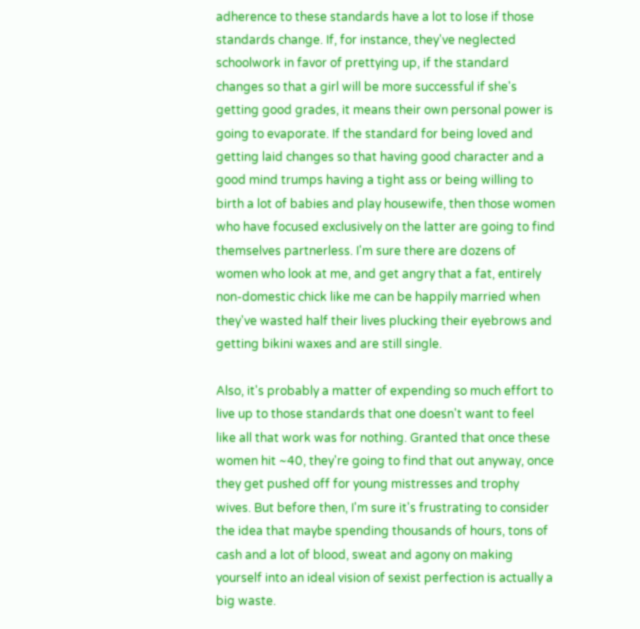adherence to these standards have a lot to lose if those standards change. If, for instance, they've neglected schoolwork in favor of prettying up, if the standard changes so that a girl will be more successful if she's getting good grades, it means their own personal power is going to evaporate. If the standard for being loved and getting laid changes so that having good character and a good mind trumps having a tight ass or being willing to birth a lot of babies and play housewife, then those women who have focused exclusively on the latter are going to find themselves partnerless. I'm sure there are dozens of women who look at me, and get angry that a fat, entirely non-domestic chick like me can be happily married when they've wasted half their lives plucking their eyebrows and getting bikini waxes and are still single.

Also, it's probably a matter of expending so much effort to live up to those standards that one doesn't want to feel like all that work was for nothing. Granted that once these women hit ~40, they're going to find that out anyway, once they get pushed off for young mistresses and trophy wives. But before then, I'm sure it's frustrating to consider the idea that maybe spending thousands of hours, tons of cash and a lot of blood, sweat and agony on making yourself into an ideal vision of sexist perfection is actually a big waste.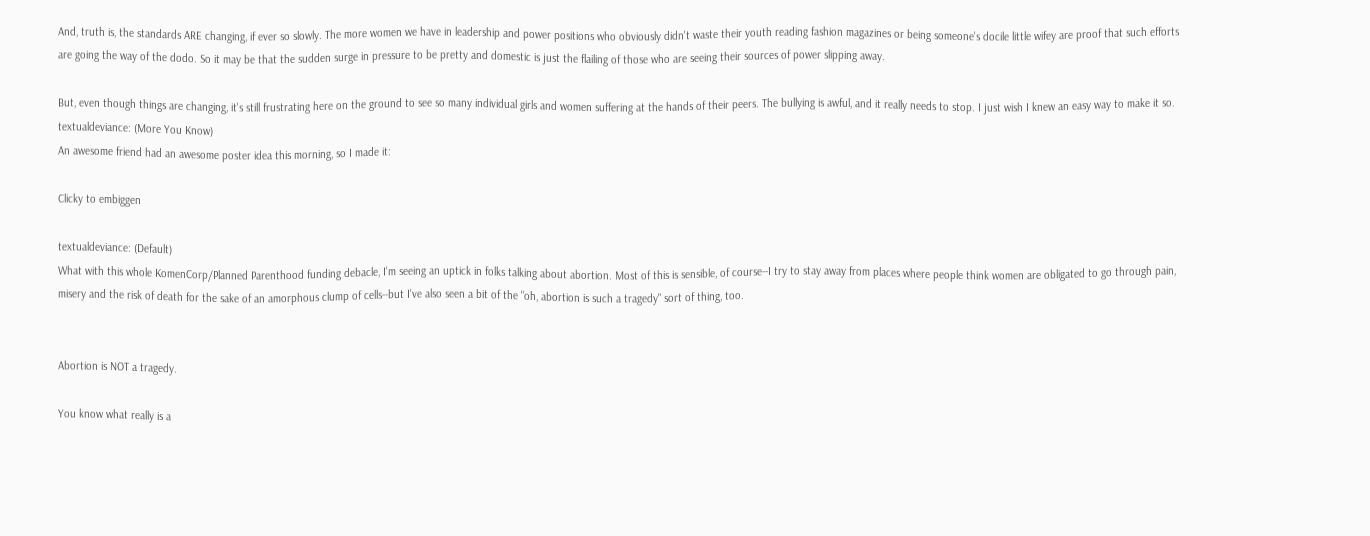And, truth is, the standards ARE changing, if ever so slowly. The more women we have in leadership and power positions who obviously didn't waste their youth reading fashion magazines or being someone's docile little wifey are proof that such efforts are going the way of the dodo. So it may be that the sudden surge in pressure to be pretty and domestic is just the flailing of those who are seeing their sources of power slipping away.

But, even though things are changing, it's still frustrating here on the ground to see so many individual girls and women suffering at the hands of their peers. The bullying is awful, and it really needs to stop. I just wish I knew an easy way to make it so.
textualdeviance: (More You Know)
An awesome friend had an awesome poster idea this morning, so I made it:

Clicky to embiggen

textualdeviance: (Default)
What with this whole KomenCorp/Planned Parenthood funding debacle, I'm seeing an uptick in folks talking about abortion. Most of this is sensible, of course--I try to stay away from places where people think women are obligated to go through pain, misery and the risk of death for the sake of an amorphous clump of cells--but I've also seen a bit of the "oh, abortion is such a tragedy" sort of thing, too.


Abortion is NOT a tragedy.

You know what really is a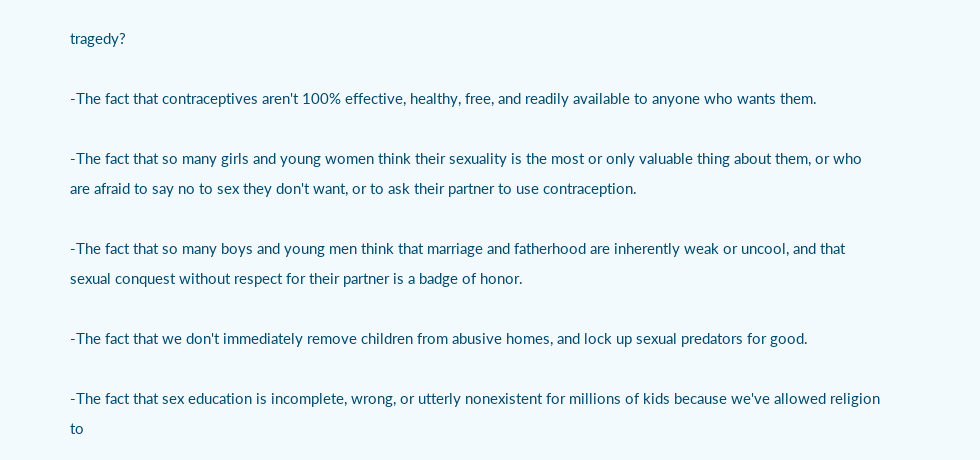tragedy?

-The fact that contraceptives aren't 100% effective, healthy, free, and readily available to anyone who wants them.

-The fact that so many girls and young women think their sexuality is the most or only valuable thing about them, or who are afraid to say no to sex they don't want, or to ask their partner to use contraception.

-The fact that so many boys and young men think that marriage and fatherhood are inherently weak or uncool, and that sexual conquest without respect for their partner is a badge of honor.

-The fact that we don't immediately remove children from abusive homes, and lock up sexual predators for good.

-The fact that sex education is incomplete, wrong, or utterly nonexistent for millions of kids because we've allowed religion to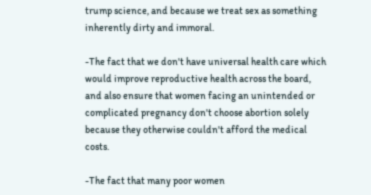trump science, and because we treat sex as something inherently dirty and immoral.

-The fact that we don't have universal health care which would improve reproductive health across the board, and also ensure that women facing an unintended or complicated pregnancy don't choose abortion solely because they otherwise couldn't afford the medical costs.

-The fact that many poor women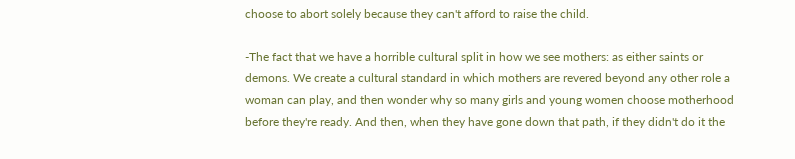choose to abort solely because they can't afford to raise the child.

-The fact that we have a horrible cultural split in how we see mothers: as either saints or demons. We create a cultural standard in which mothers are revered beyond any other role a woman can play, and then wonder why so many girls and young women choose motherhood before they're ready. And then, when they have gone down that path, if they didn't do it the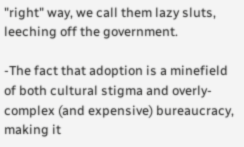"right" way, we call them lazy sluts, leeching off the government.

-The fact that adoption is a minefield of both cultural stigma and overly-complex (and expensive) bureaucracy, making it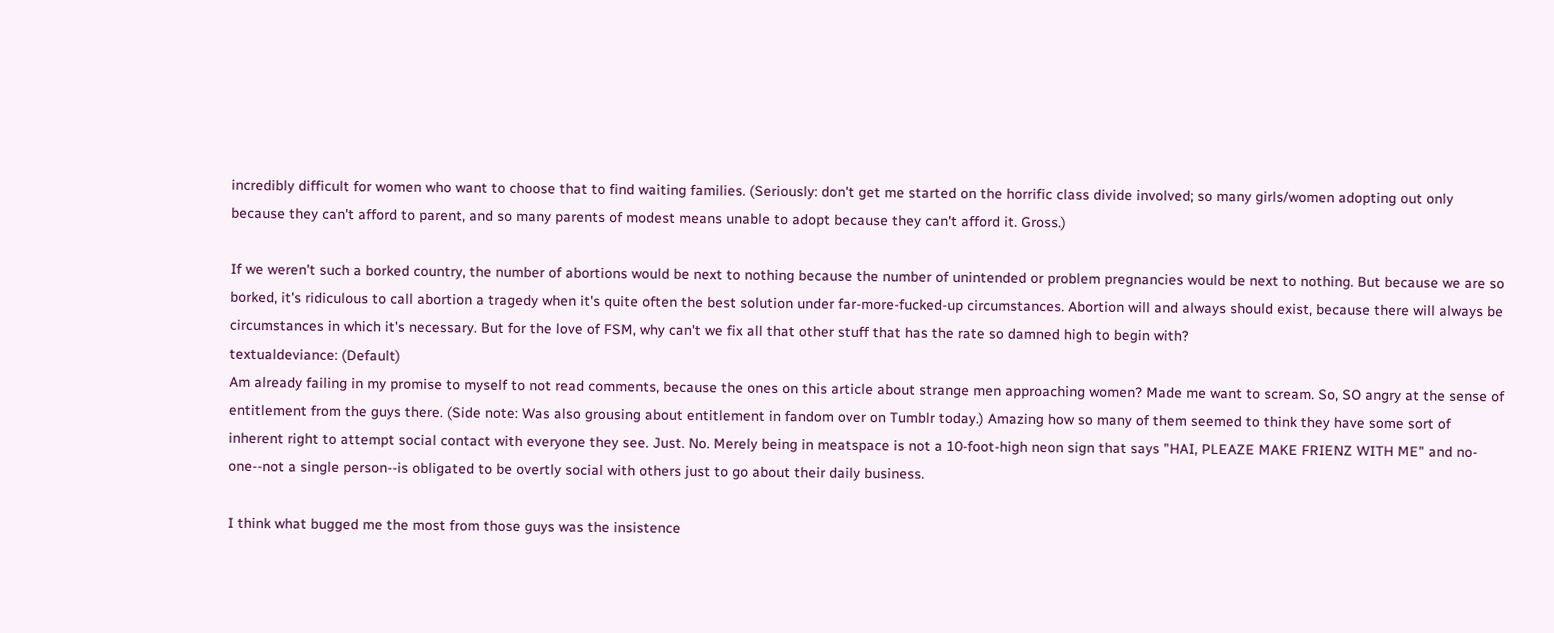incredibly difficult for women who want to choose that to find waiting families. (Seriously: don't get me started on the horrific class divide involved; so many girls/women adopting out only because they can't afford to parent, and so many parents of modest means unable to adopt because they can't afford it. Gross.)

If we weren't such a borked country, the number of abortions would be next to nothing because the number of unintended or problem pregnancies would be next to nothing. But because we are so borked, it's ridiculous to call abortion a tragedy when it's quite often the best solution under far-more-fucked-up circumstances. Abortion will and always should exist, because there will always be circumstances in which it's necessary. But for the love of FSM, why can't we fix all that other stuff that has the rate so damned high to begin with?
textualdeviance: (Default)
Am already failing in my promise to myself to not read comments, because the ones on this article about strange men approaching women? Made me want to scream. So, SO angry at the sense of entitlement from the guys there. (Side note: Was also grousing about entitlement in fandom over on Tumblr today.) Amazing how so many of them seemed to think they have some sort of inherent right to attempt social contact with everyone they see. Just. No. Merely being in meatspace is not a 10-foot-high neon sign that says "HAI, PLEAZE MAKE FRIENZ WITH ME" and no-one--not a single person--is obligated to be overtly social with others just to go about their daily business.

I think what bugged me the most from those guys was the insistence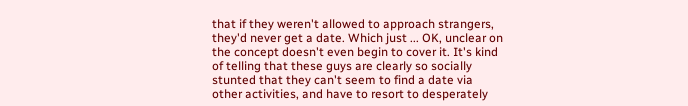that if they weren't allowed to approach strangers, they'd never get a date. Which just ... OK, unclear on the concept doesn't even begin to cover it. It's kind of telling that these guys are clearly so socially stunted that they can't seem to find a date via other activities, and have to resort to desperately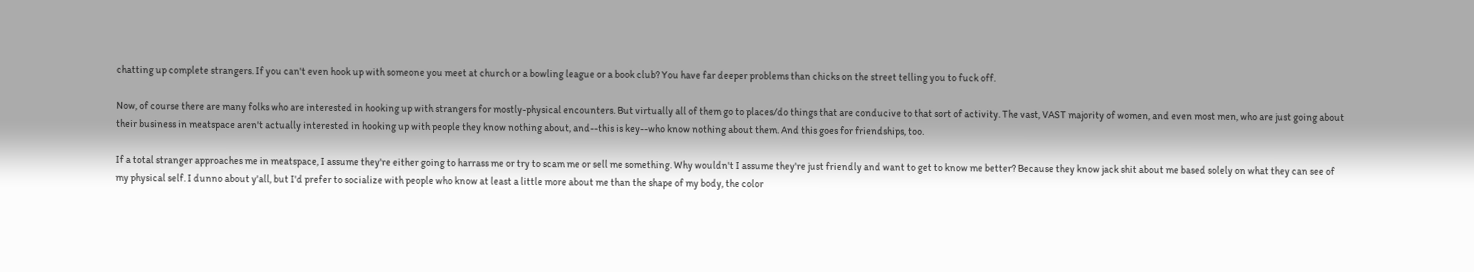chatting up complete strangers. If you can't even hook up with someone you meet at church or a bowling league or a book club? You have far deeper problems than chicks on the street telling you to fuck off.

Now, of course there are many folks who are interested in hooking up with strangers for mostly-physical encounters. But virtually all of them go to places/do things that are conducive to that sort of activity. The vast, VAST majority of women, and even most men, who are just going about their business in meatspace aren't actually interested in hooking up with people they know nothing about, and--this is key--who know nothing about them. And this goes for friendships, too.

If a total stranger approaches me in meatspace, I assume they're either going to harrass me or try to scam me or sell me something. Why wouldn't I assume they're just friendly and want to get to know me better? Because they know jack shit about me based solely on what they can see of my physical self. I dunno about y'all, but I'd prefer to socialize with people who know at least a little more about me than the shape of my body, the color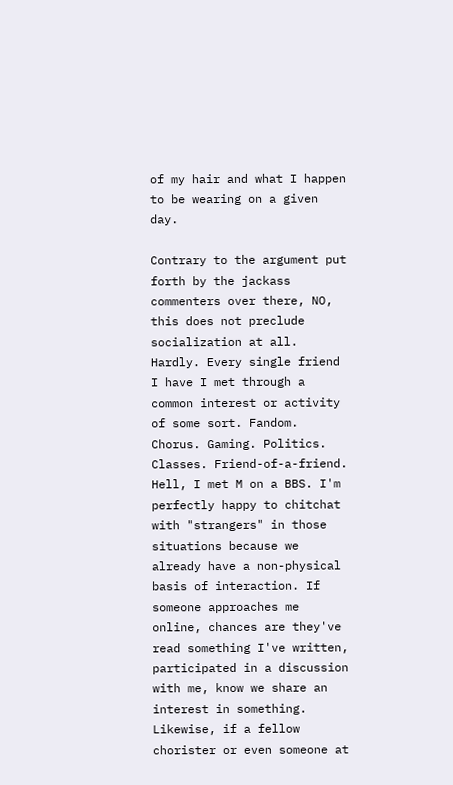of my hair and what I happen to be wearing on a given day.

Contrary to the argument put forth by the jackass commenters over there, NO, this does not preclude socialization at all. Hardly. Every single friend I have I met through a common interest or activity of some sort. Fandom. Chorus. Gaming. Politics. Classes. Friend-of-a-friend. Hell, I met M on a BBS. I'm perfectly happy to chitchat with "strangers" in those situations because we already have a non-physical basis of interaction. If someone approaches me online, chances are they've read something I've written, participated in a discussion with me, know we share an interest in something. Likewise, if a fellow chorister or even someone at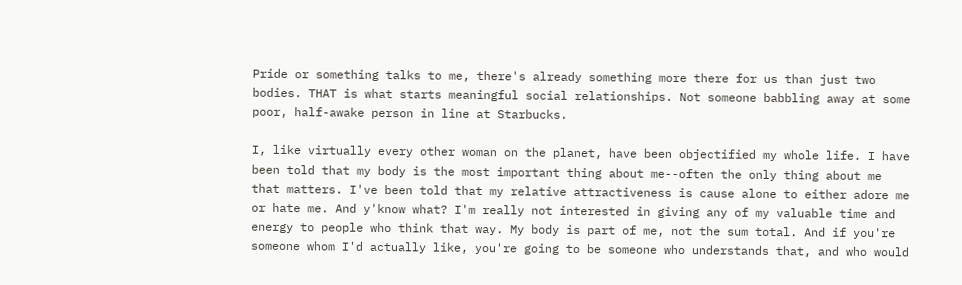Pride or something talks to me, there's already something more there for us than just two bodies. THAT is what starts meaningful social relationships. Not someone babbling away at some poor, half-awake person in line at Starbucks.

I, like virtually every other woman on the planet, have been objectified my whole life. I have been told that my body is the most important thing about me--often the only thing about me that matters. I've been told that my relative attractiveness is cause alone to either adore me or hate me. And y'know what? I'm really not interested in giving any of my valuable time and energy to people who think that way. My body is part of me, not the sum total. And if you're someone whom I'd actually like, you're going to be someone who understands that, and who would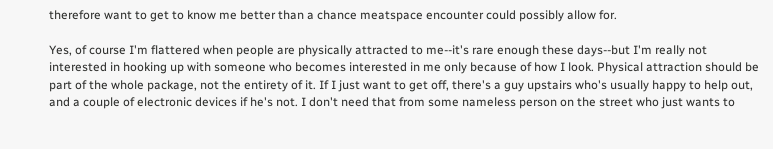therefore want to get to know me better than a chance meatspace encounter could possibly allow for.

Yes, of course I'm flattered when people are physically attracted to me--it's rare enough these days--but I'm really not interested in hooking up with someone who becomes interested in me only because of how I look. Physical attraction should be part of the whole package, not the entirety of it. If I just want to get off, there's a guy upstairs who's usually happy to help out, and a couple of electronic devices if he's not. I don't need that from some nameless person on the street who just wants to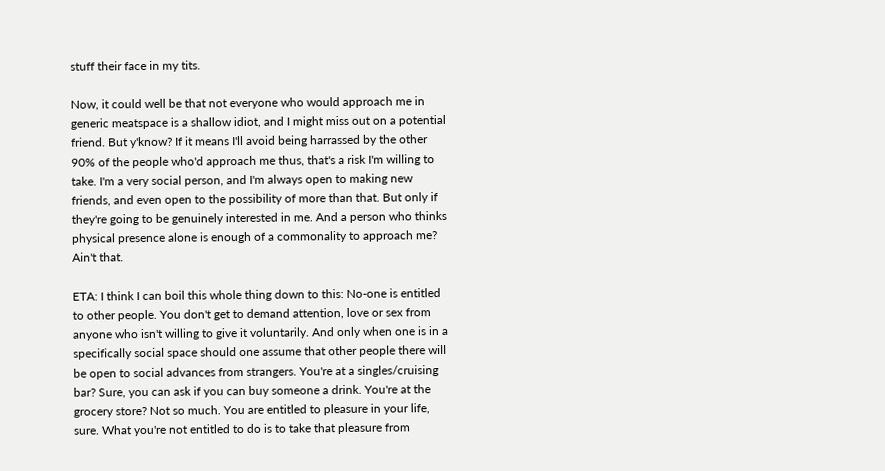stuff their face in my tits.

Now, it could well be that not everyone who would approach me in generic meatspace is a shallow idiot, and I might miss out on a potential friend. But y'know? If it means I'll avoid being harrassed by the other 90% of the people who'd approach me thus, that's a risk I'm willing to take. I'm a very social person, and I'm always open to making new friends, and even open to the possibility of more than that. But only if they're going to be genuinely interested in me. And a person who thinks physical presence alone is enough of a commonality to approach me? Ain't that.

ETA: I think I can boil this whole thing down to this: No-one is entitled to other people. You don't get to demand attention, love or sex from anyone who isn't willing to give it voluntarily. And only when one is in a specifically social space should one assume that other people there will be open to social advances from strangers. You're at a singles/cruising bar? Sure, you can ask if you can buy someone a drink. You're at the grocery store? Not so much. You are entitled to pleasure in your life, sure. What you're not entitled to do is to take that pleasure from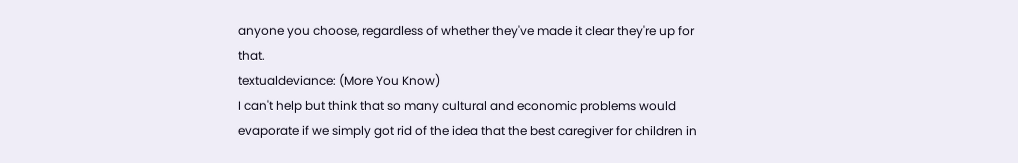anyone you choose, regardless of whether they've made it clear they're up for that.
textualdeviance: (More You Know)
I can't help but think that so many cultural and economic problems would evaporate if we simply got rid of the idea that the best caregiver for children in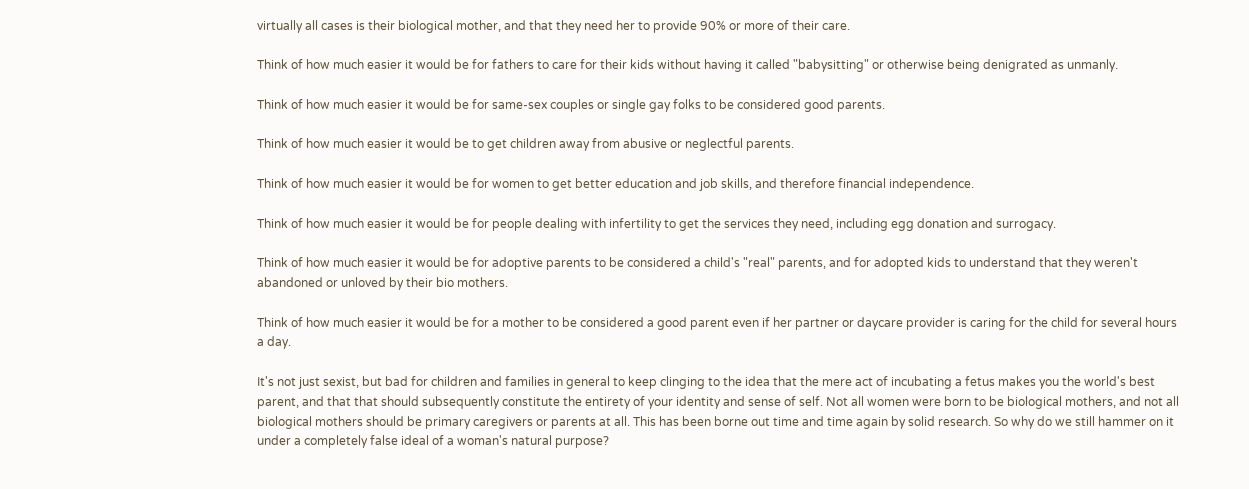virtually all cases is their biological mother, and that they need her to provide 90% or more of their care.

Think of how much easier it would be for fathers to care for their kids without having it called "babysitting" or otherwise being denigrated as unmanly.

Think of how much easier it would be for same-sex couples or single gay folks to be considered good parents.

Think of how much easier it would be to get children away from abusive or neglectful parents.

Think of how much easier it would be for women to get better education and job skills, and therefore financial independence.

Think of how much easier it would be for people dealing with infertility to get the services they need, including egg donation and surrogacy.

Think of how much easier it would be for adoptive parents to be considered a child's "real" parents, and for adopted kids to understand that they weren't abandoned or unloved by their bio mothers.

Think of how much easier it would be for a mother to be considered a good parent even if her partner or daycare provider is caring for the child for several hours a day.

It's not just sexist, but bad for children and families in general to keep clinging to the idea that the mere act of incubating a fetus makes you the world's best parent, and that that should subsequently constitute the entirety of your identity and sense of self. Not all women were born to be biological mothers, and not all biological mothers should be primary caregivers or parents at all. This has been borne out time and time again by solid research. So why do we still hammer on it under a completely false ideal of a woman's natural purpose?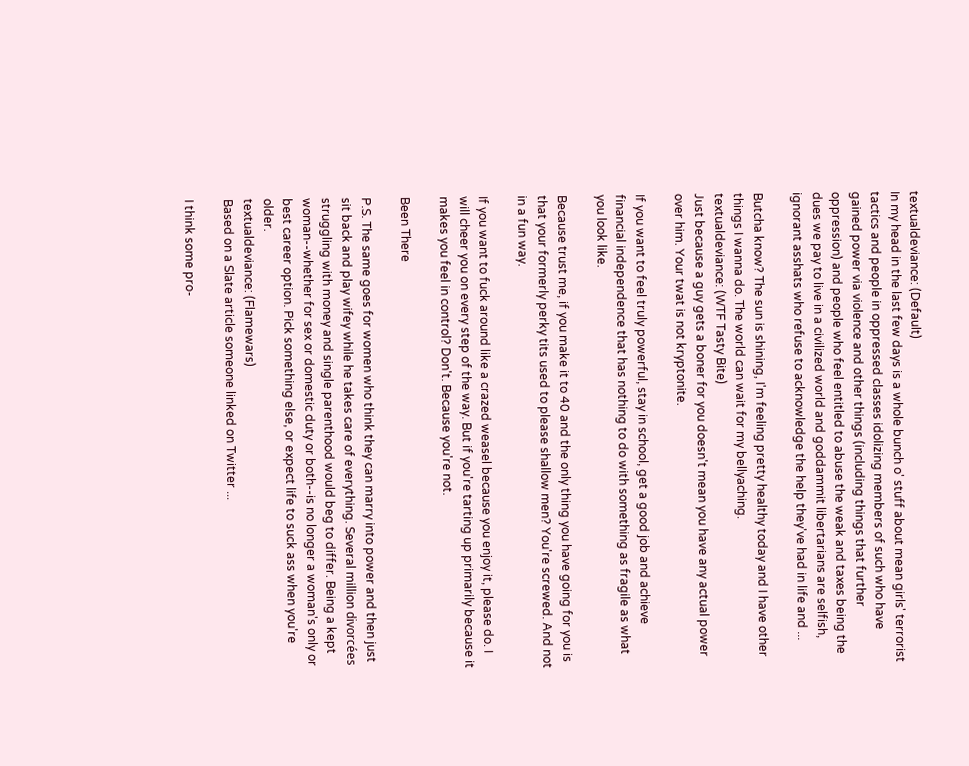textualdeviance: (Default)
In my head in the last few days is a whole bunch o' stuff about mean girls' terrorist tactics and people in oppressed classes idolizing members of such who have gained power via violence and other things (including things that further oppression) and people who feel entitled to abuse the weak and taxes being the dues we pay to live in a civilized world and goddammit libertarians are selfish, ignorant asshats who refuse to acknowledge the help they've had in life and ...

Butcha know? The sun is shining, I'm feeling pretty healthy today and I have other things I wanna do. The world can wait for my bellyaching.
textualdeviance: (WTF Tasty Bite)
Just because a guy gets a boner for you doesn't mean you have any actual power over him. Your twat is not kryptonite.

If you want to feel truly powerful, stay in school, get a good job and achieve financial independence that has nothing to do with something as fragile as what you look like.

Because trust me, if you make it to 40 and the only thing you have going for you is that your formerly perky tits used to please shallow men? You're screwed. And not in a fun way.

If you want to fuck around like a crazed weasel because you enjoy it, please do. I will cheer you on every step of the way. But if you're tarting up primarily because it makes you feel in control? Don't. Because you're not.

Been There

P.S. The same goes for women who think they can marry into power and then just sit back and play wifey while he takes care of everything. Several million divorcées struggling with money and single parenthood would beg to differ. Being a kept woman--whether for sex or domestic duty or both--is no longer a woman's only or best career option. Pick something else, or expect life to suck ass when you're older.
textualdeviance: (Flamewars)
Based on a Slate article someone linked on Twitter ...

I think some pro-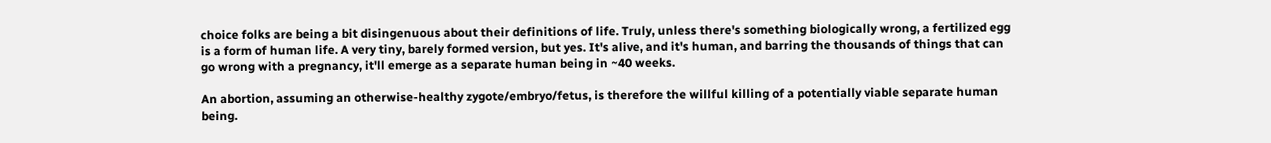choice folks are being a bit disingenuous about their definitions of life. Truly, unless there's something biologically wrong, a fertilized egg is a form of human life. A very tiny, barely formed version, but yes. It's alive, and it's human, and barring the thousands of things that can go wrong with a pregnancy, it'll emerge as a separate human being in ~40 weeks.

An abortion, assuming an otherwise-healthy zygote/embryo/fetus, is therefore the willful killing of a potentially viable separate human being.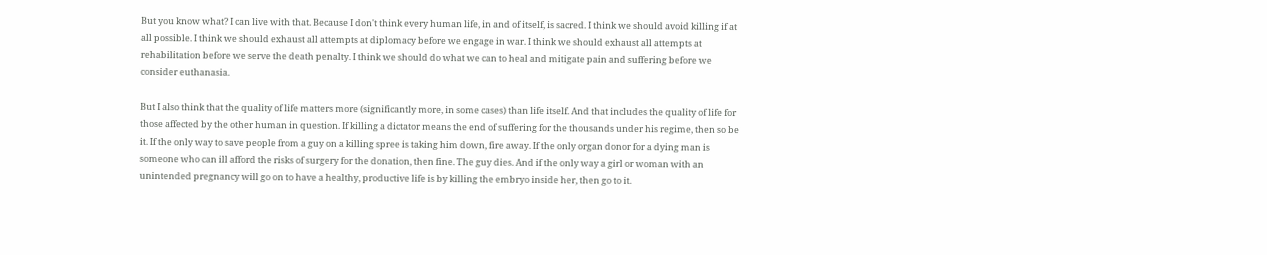But you know what? I can live with that. Because I don't think every human life, in and of itself, is sacred. I think we should avoid killing if at all possible. I think we should exhaust all attempts at diplomacy before we engage in war. I think we should exhaust all attempts at rehabilitation before we serve the death penalty. I think we should do what we can to heal and mitigate pain and suffering before we consider euthanasia.

But I also think that the quality of life matters more (significantly more, in some cases) than life itself. And that includes the quality of life for those affected by the other human in question. If killing a dictator means the end of suffering for the thousands under his regime, then so be it. If the only way to save people from a guy on a killing spree is taking him down, fire away. If the only organ donor for a dying man is someone who can ill afford the risks of surgery for the donation, then fine. The guy dies. And if the only way a girl or woman with an unintended pregnancy will go on to have a healthy, productive life is by killing the embryo inside her, then go to it.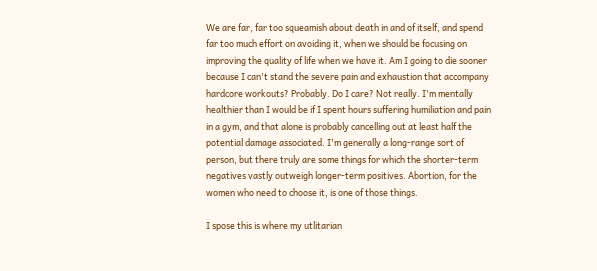We are far, far too squeamish about death in and of itself, and spend far too much effort on avoiding it, when we should be focusing on improving the quality of life when we have it. Am I going to die sooner because I can't stand the severe pain and exhaustion that accompany hardcore workouts? Probably. Do I care? Not really. I'm mentally healthier than I would be if I spent hours suffering humiliation and pain in a gym, and that alone is probably cancelling out at least half the potential damage associated. I'm generally a long-range sort of person, but there truly are some things for which the shorter-term negatives vastly outweigh longer-term positives. Abortion, for the women who need to choose it, is one of those things.

I spose this is where my utlitarian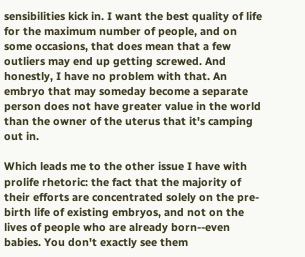sensibilities kick in. I want the best quality of life for the maximum number of people, and on some occasions, that does mean that a few outliers may end up getting screwed. And honestly, I have no problem with that. An embryo that may someday become a separate person does not have greater value in the world than the owner of the uterus that it's camping out in.

Which leads me to the other issue I have with prolife rhetoric: the fact that the majority of their efforts are concentrated solely on the pre-birth life of existing embryos, and not on the lives of people who are already born--even babies. You don't exactly see them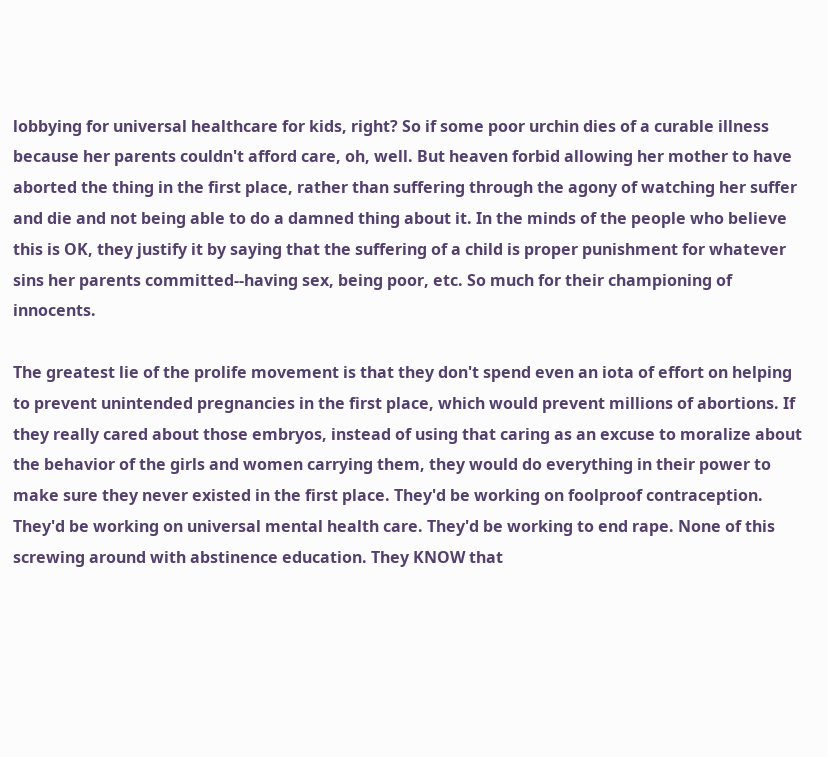lobbying for universal healthcare for kids, right? So if some poor urchin dies of a curable illness because her parents couldn't afford care, oh, well. But heaven forbid allowing her mother to have aborted the thing in the first place, rather than suffering through the agony of watching her suffer and die and not being able to do a damned thing about it. In the minds of the people who believe this is OK, they justify it by saying that the suffering of a child is proper punishment for whatever sins her parents committed--having sex, being poor, etc. So much for their championing of innocents.

The greatest lie of the prolife movement is that they don't spend even an iota of effort on helping to prevent unintended pregnancies in the first place, which would prevent millions of abortions. If they really cared about those embryos, instead of using that caring as an excuse to moralize about the behavior of the girls and women carrying them, they would do everything in their power to make sure they never existed in the first place. They'd be working on foolproof contraception. They'd be working on universal mental health care. They'd be working to end rape. None of this screwing around with abstinence education. They KNOW that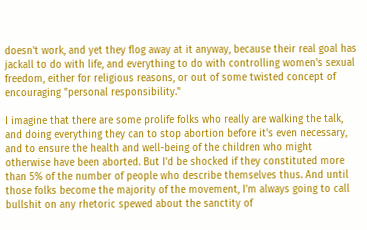doesn't work, and yet they flog away at it anyway, because their real goal has jackall to do with life, and everything to do with controlling women's sexual freedom, either for religious reasons, or out of some twisted concept of encouraging "personal responsibility."

I imagine that there are some prolife folks who really are walking the talk, and doing everything they can to stop abortion before it's even necessary, and to ensure the health and well-being of the children who might otherwise have been aborted. But I'd be shocked if they constituted more than 5% of the number of people who describe themselves thus. And until those folks become the majority of the movement, I'm always going to call bullshit on any rhetoric spewed about the sanctity of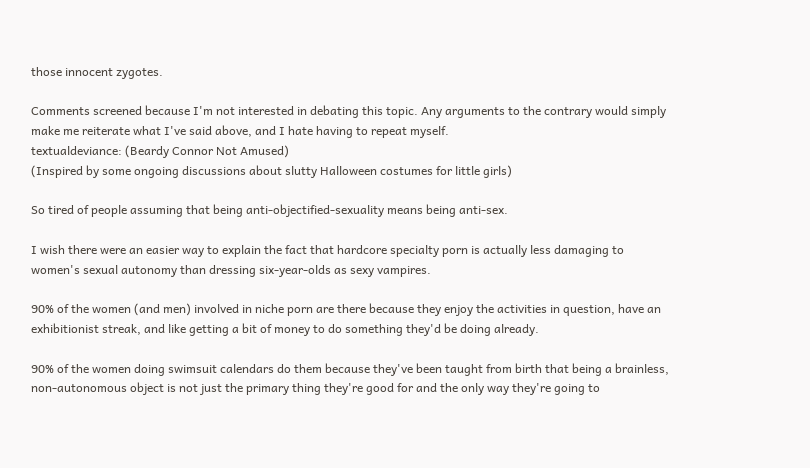those innocent zygotes.

Comments screened because I'm not interested in debating this topic. Any arguments to the contrary would simply make me reiterate what I've said above, and I hate having to repeat myself.
textualdeviance: (Beardy Connor Not Amused)
(Inspired by some ongoing discussions about slutty Halloween costumes for little girls)

So tired of people assuming that being anti-objectified-sexuality means being anti-sex.

I wish there were an easier way to explain the fact that hardcore specialty porn is actually less damaging to women's sexual autonomy than dressing six-year-olds as sexy vampires.

90% of the women (and men) involved in niche porn are there because they enjoy the activities in question, have an exhibitionist streak, and like getting a bit of money to do something they'd be doing already.

90% of the women doing swimsuit calendars do them because they've been taught from birth that being a brainless, non-autonomous object is not just the primary thing they're good for and the only way they're going to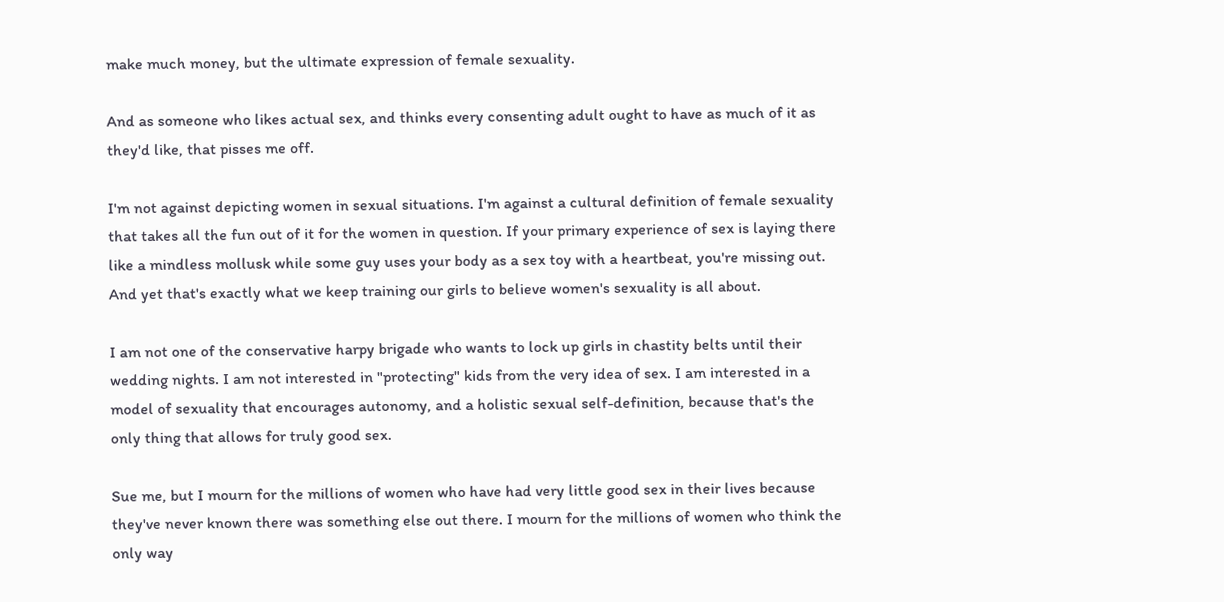make much money, but the ultimate expression of female sexuality.

And as someone who likes actual sex, and thinks every consenting adult ought to have as much of it as they'd like, that pisses me off.

I'm not against depicting women in sexual situations. I'm against a cultural definition of female sexuality that takes all the fun out of it for the women in question. If your primary experience of sex is laying there like a mindless mollusk while some guy uses your body as a sex toy with a heartbeat, you're missing out. And yet that's exactly what we keep training our girls to believe women's sexuality is all about.

I am not one of the conservative harpy brigade who wants to lock up girls in chastity belts until their wedding nights. I am not interested in "protecting" kids from the very idea of sex. I am interested in a model of sexuality that encourages autonomy, and a holistic sexual self-definition, because that's the only thing that allows for truly good sex.

Sue me, but I mourn for the millions of women who have had very little good sex in their lives because they've never known there was something else out there. I mourn for the millions of women who think the only way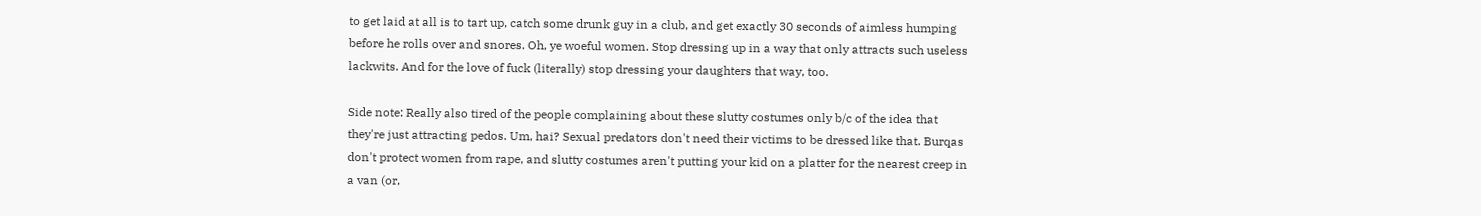to get laid at all is to tart up, catch some drunk guy in a club, and get exactly 30 seconds of aimless humping before he rolls over and snores. Oh, ye woeful women. Stop dressing up in a way that only attracts such useless lackwits. And for the love of fuck (literally) stop dressing your daughters that way, too.

Side note: Really also tired of the people complaining about these slutty costumes only b/c of the idea that they're just attracting pedos. Um, hai? Sexual predators don't need their victims to be dressed like that. Burqas don't protect women from rape, and slutty costumes aren't putting your kid on a platter for the nearest creep in a van (or,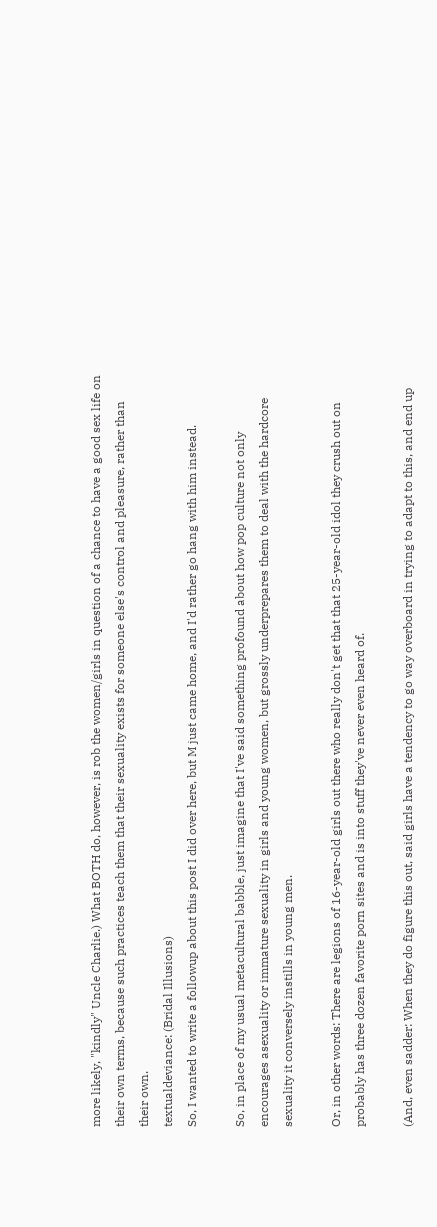more likely, "kindly" Uncle Charlie.) What BOTH do, however, is rob the women/girls in question of a chance to have a good sex life on their own terms, because such practices teach them that their sexuality exists for someone else's control and pleasure, rather than their own.
textualdeviance: (Bridal Illusions)
So, I wanted to write a followup about this post I did over here, but M just came home, and I'd rather go hang with him instead.

So, in place of my usual metacultural babble, just imagine that I've said something profound about how pop culture not only encourages asexuality or immature sexuality in girls and young women, but grossly underprepares them to deal with the hardcore sexuality it conversely instills in young men.

Or, in other words: There are legions of 16-year-old girls out there who really don't get that that 25-year-old idol they crush out on probably has three dozen favorite porn sites and is into stuff they've never even heard of.

(And, even sadder: When they do figure this out, said girls have a tendency to go way overboard in trying to adapt to this, and end up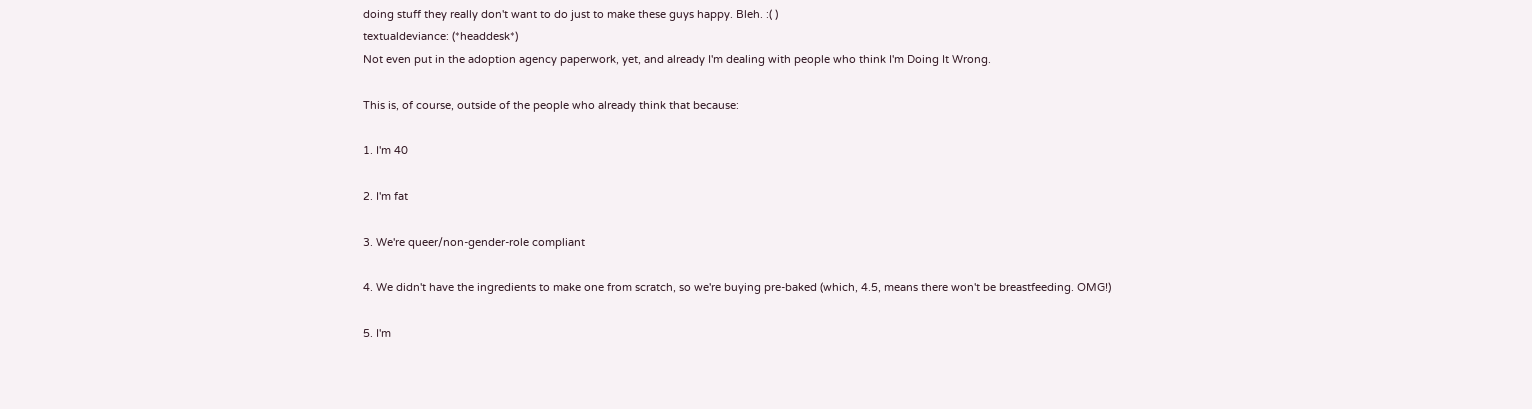doing stuff they really don't want to do just to make these guys happy. Bleh. :( )
textualdeviance: (*headdesk*)
Not even put in the adoption agency paperwork, yet, and already I'm dealing with people who think I'm Doing It Wrong.

This is, of course, outside of the people who already think that because:

1. I'm 40

2. I'm fat

3. We're queer/non-gender-role compliant

4. We didn't have the ingredients to make one from scratch, so we're buying pre-baked (which, 4.5, means there won't be breastfeeding. OMG!)

5. I'm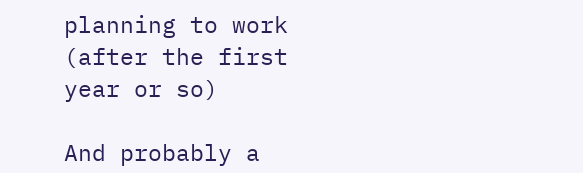planning to work (after the first year or so)

And probably a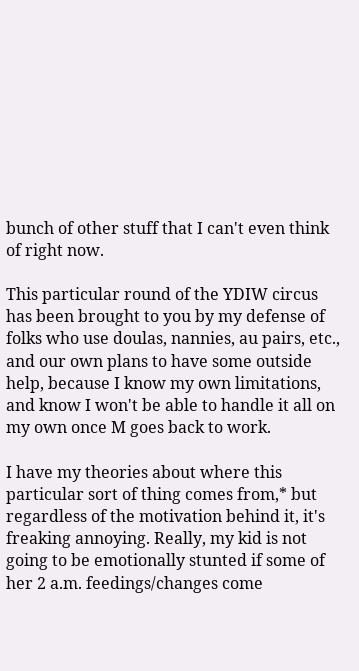bunch of other stuff that I can't even think of right now.

This particular round of the YDIW circus has been brought to you by my defense of folks who use doulas, nannies, au pairs, etc., and our own plans to have some outside help, because I know my own limitations, and know I won't be able to handle it all on my own once M goes back to work.

I have my theories about where this particular sort of thing comes from,* but regardless of the motivation behind it, it's freaking annoying. Really, my kid is not going to be emotionally stunted if some of her 2 a.m. feedings/changes come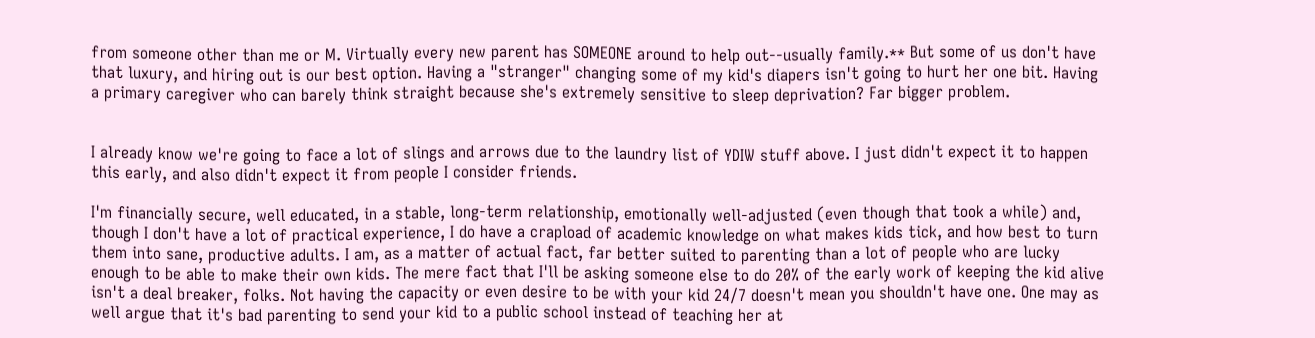from someone other than me or M. Virtually every new parent has SOMEONE around to help out--usually family.** But some of us don't have that luxury, and hiring out is our best option. Having a "stranger" changing some of my kid's diapers isn't going to hurt her one bit. Having a primary caregiver who can barely think straight because she's extremely sensitive to sleep deprivation? Far bigger problem.


I already know we're going to face a lot of slings and arrows due to the laundry list of YDIW stuff above. I just didn't expect it to happen this early, and also didn't expect it from people I consider friends.

I'm financially secure, well educated, in a stable, long-term relationship, emotionally well-adjusted (even though that took a while) and, though I don't have a lot of practical experience, I do have a crapload of academic knowledge on what makes kids tick, and how best to turn them into sane, productive adults. I am, as a matter of actual fact, far better suited to parenting than a lot of people who are lucky enough to be able to make their own kids. The mere fact that I'll be asking someone else to do 20% of the early work of keeping the kid alive isn't a deal breaker, folks. Not having the capacity or even desire to be with your kid 24/7 doesn't mean you shouldn't have one. One may as well argue that it's bad parenting to send your kid to a public school instead of teaching her at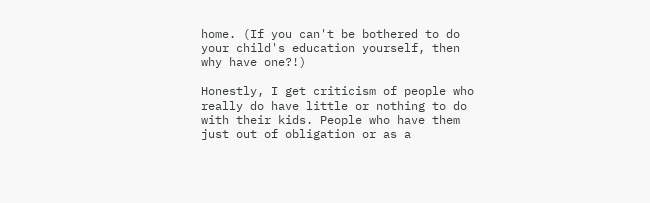home. (If you can't be bothered to do your child's education yourself, then why have one?!)

Honestly, I get criticism of people who really do have little or nothing to do with their kids. People who have them just out of obligation or as a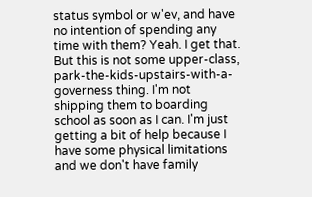status symbol or w'ev, and have no intention of spending any time with them? Yeah. I get that. But this is not some upper-class, park-the-kids-upstairs-with-a-governess thing. I'm not shipping them to boarding school as soon as I can. I'm just getting a bit of help because I have some physical limitations and we don't have family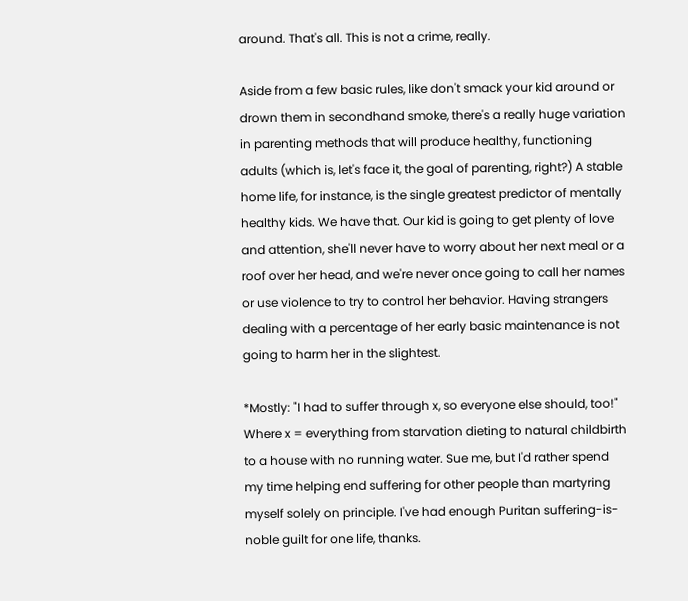around. That's all. This is not a crime, really.

Aside from a few basic rules, like don't smack your kid around or drown them in secondhand smoke, there's a really huge variation in parenting methods that will produce healthy, functioning adults (which is, let's face it, the goal of parenting, right?) A stable home life, for instance, is the single greatest predictor of mentally healthy kids. We have that. Our kid is going to get plenty of love and attention, she'll never have to worry about her next meal or a roof over her head, and we're never once going to call her names or use violence to try to control her behavior. Having strangers dealing with a percentage of her early basic maintenance is not going to harm her in the slightest.

*Mostly: "I had to suffer through x, so everyone else should, too!" Where x = everything from starvation dieting to natural childbirth to a house with no running water. Sue me, but I'd rather spend my time helping end suffering for other people than martyring myself solely on principle. I've had enough Puritan suffering-is-noble guilt for one life, thanks.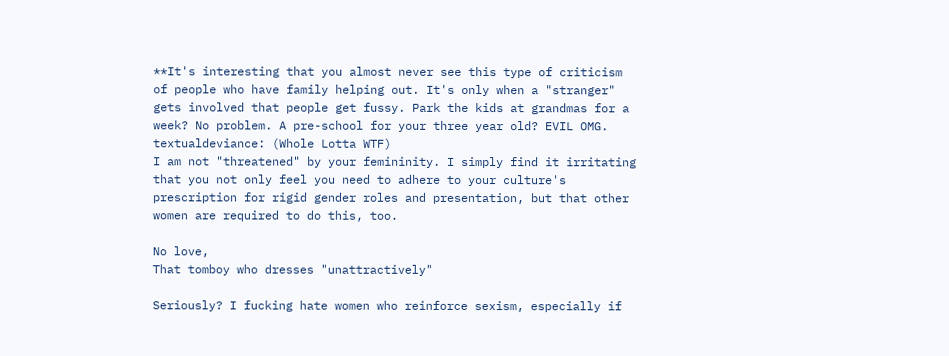**It's interesting that you almost never see this type of criticism of people who have family helping out. It's only when a "stranger" gets involved that people get fussy. Park the kids at grandmas for a week? No problem. A pre-school for your three year old? EVIL OMG.
textualdeviance: (Whole Lotta WTF)
I am not "threatened" by your femininity. I simply find it irritating that you not only feel you need to adhere to your culture's prescription for rigid gender roles and presentation, but that other women are required to do this, too.

No love,
That tomboy who dresses "unattractively"

Seriously? I fucking hate women who reinforce sexism, especially if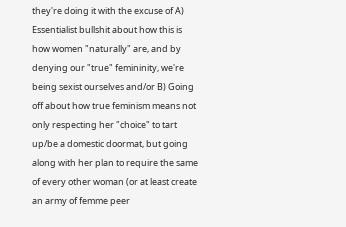they're doing it with the excuse of A) Essentialist bullshit about how this is how women "naturally" are, and by denying our "true" femininity, we're being sexist ourselves and/or B) Going off about how true feminism means not only respecting her "choice" to tart up/be a domestic doormat, but going along with her plan to require the same of every other woman (or at least create an army of femme peer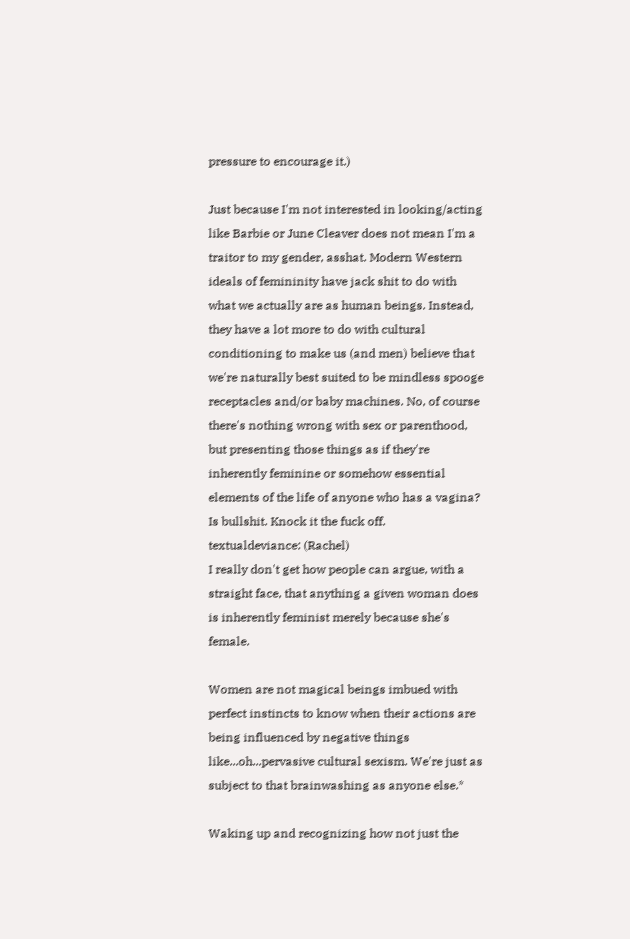pressure to encourage it.)

Just because I'm not interested in looking/acting like Barbie or June Cleaver does not mean I'm a traitor to my gender, asshat. Modern Western ideals of femininity have jack shit to do with what we actually are as human beings. Instead, they have a lot more to do with cultural conditioning to make us (and men) believe that we're naturally best suited to be mindless spooge receptacles and/or baby machines. No, of course there's nothing wrong with sex or parenthood, but presenting those things as if they're inherently feminine or somehow essential elements of the life of anyone who has a vagina? Is bullshit. Knock it the fuck off.
textualdeviance: (Rachel)
I really don't get how people can argue, with a straight face, that anything a given woman does is inherently feminist merely because she's female.

Women are not magical beings imbued with perfect instincts to know when their actions are being influenced by negative things like...oh...pervasive cultural sexism. We're just as subject to that brainwashing as anyone else.*

Waking up and recognizing how not just the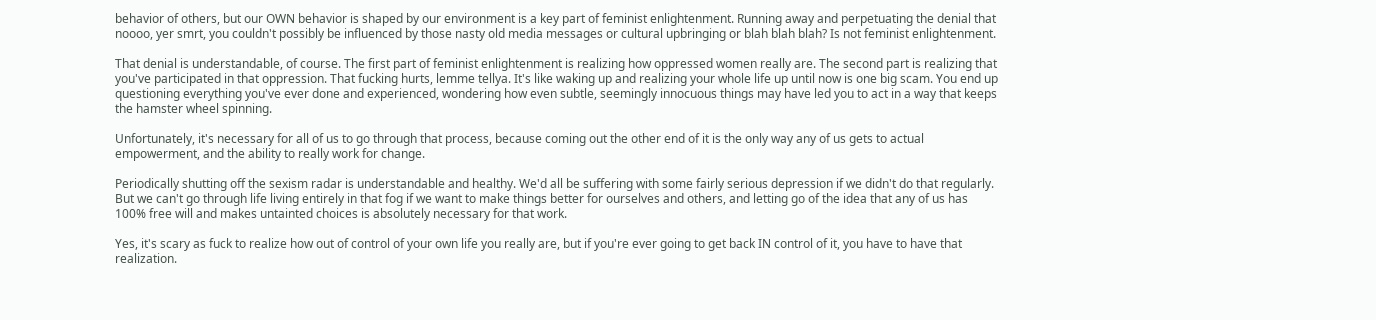behavior of others, but our OWN behavior is shaped by our environment is a key part of feminist enlightenment. Running away and perpetuating the denial that noooo, yer smrt, you couldn't possibly be influenced by those nasty old media messages or cultural upbringing or blah blah blah? Is not feminist enlightenment.

That denial is understandable, of course. The first part of feminist enlightenment is realizing how oppressed women really are. The second part is realizing that you've participated in that oppression. That fucking hurts, lemme tellya. It's like waking up and realizing your whole life up until now is one big scam. You end up questioning everything you've ever done and experienced, wondering how even subtle, seemingly innocuous things may have led you to act in a way that keeps the hamster wheel spinning.

Unfortunately, it's necessary for all of us to go through that process, because coming out the other end of it is the only way any of us gets to actual empowerment, and the ability to really work for change.

Periodically shutting off the sexism radar is understandable and healthy. We'd all be suffering with some fairly serious depression if we didn't do that regularly. But we can't go through life living entirely in that fog if we want to make things better for ourselves and others, and letting go of the idea that any of us has 100% free will and makes untainted choices is absolutely necessary for that work.

Yes, it's scary as fuck to realize how out of control of your own life you really are, but if you're ever going to get back IN control of it, you have to have that realization.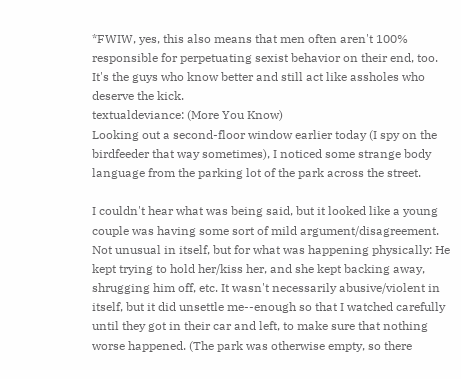*FWIW, yes, this also means that men often aren't 100% responsible for perpetuating sexist behavior on their end, too. It's the guys who know better and still act like assholes who deserve the kick.
textualdeviance: (More You Know)
Looking out a second-floor window earlier today (I spy on the birdfeeder that way sometimes), I noticed some strange body language from the parking lot of the park across the street.

I couldn't hear what was being said, but it looked like a young couple was having some sort of mild argument/disagreement. Not unusual in itself, but for what was happening physically: He kept trying to hold her/kiss her, and she kept backing away, shrugging him off, etc. It wasn't necessarily abusive/violent in itself, but it did unsettle me--enough so that I watched carefully until they got in their car and left, to make sure that nothing worse happened. (The park was otherwise empty, so there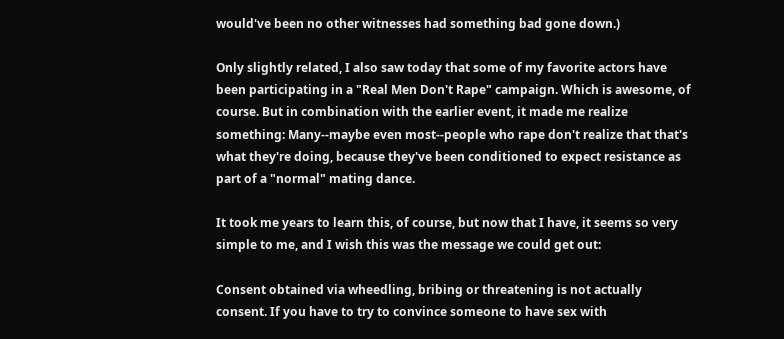would've been no other witnesses had something bad gone down.)

Only slightly related, I also saw today that some of my favorite actors have been participating in a "Real Men Don't Rape" campaign. Which is awesome, of course. But in combination with the earlier event, it made me realize something: Many--maybe even most--people who rape don't realize that that's what they're doing, because they've been conditioned to expect resistance as part of a "normal" mating dance.

It took me years to learn this, of course, but now that I have, it seems so very simple to me, and I wish this was the message we could get out:

Consent obtained via wheedling, bribing or threatening is not actually consent. If you have to try to convince someone to have sex with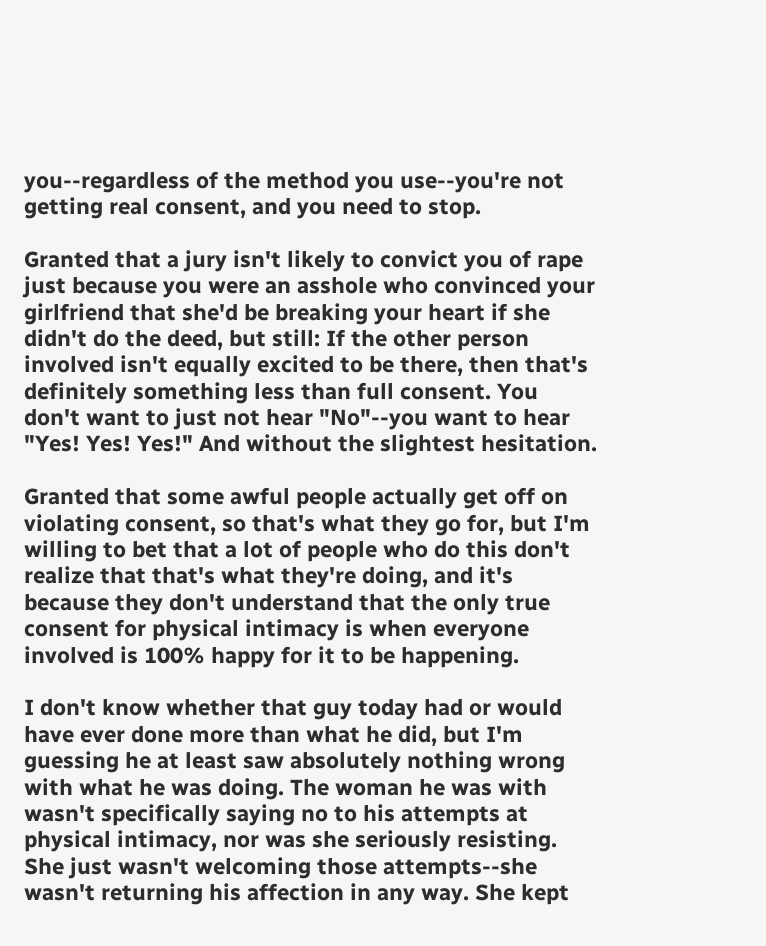you--regardless of the method you use--you're not getting real consent, and you need to stop.

Granted that a jury isn't likely to convict you of rape just because you were an asshole who convinced your girlfriend that she'd be breaking your heart if she didn't do the deed, but still: If the other person involved isn't equally excited to be there, then that's definitely something less than full consent. You don't want to just not hear "No"--you want to hear "Yes! Yes! Yes!" And without the slightest hesitation.

Granted that some awful people actually get off on violating consent, so that's what they go for, but I'm willing to bet that a lot of people who do this don't realize that that's what they're doing, and it's because they don't understand that the only true consent for physical intimacy is when everyone involved is 100% happy for it to be happening.

I don't know whether that guy today had or would have ever done more than what he did, but I'm guessing he at least saw absolutely nothing wrong with what he was doing. The woman he was with wasn't specifically saying no to his attempts at physical intimacy, nor was she seriously resisting. She just wasn't welcoming those attempts--she wasn't returning his affection in any way. She kept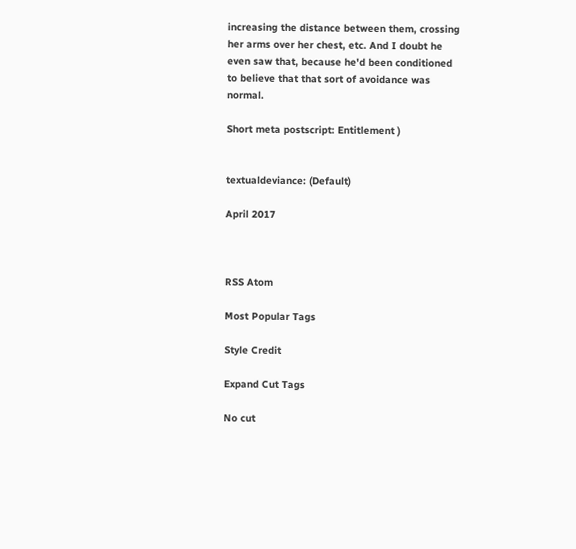increasing the distance between them, crossing her arms over her chest, etc. And I doubt he even saw that, because he'd been conditioned to believe that that sort of avoidance was normal.

Short meta postscript: Entitlement )


textualdeviance: (Default)

April 2017



RSS Atom

Most Popular Tags

Style Credit

Expand Cut Tags

No cut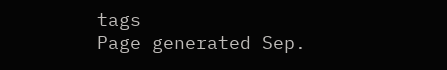tags
Page generated Sep.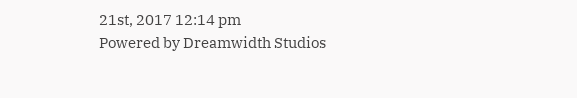21st, 2017 12:14 pm
Powered by Dreamwidth Studios